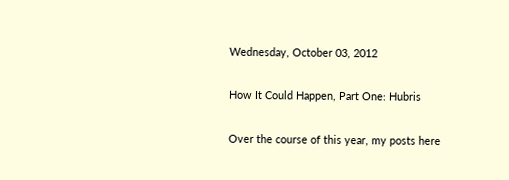Wednesday, October 03, 2012

How It Could Happen, Part One: Hubris

Over the course of this year, my posts here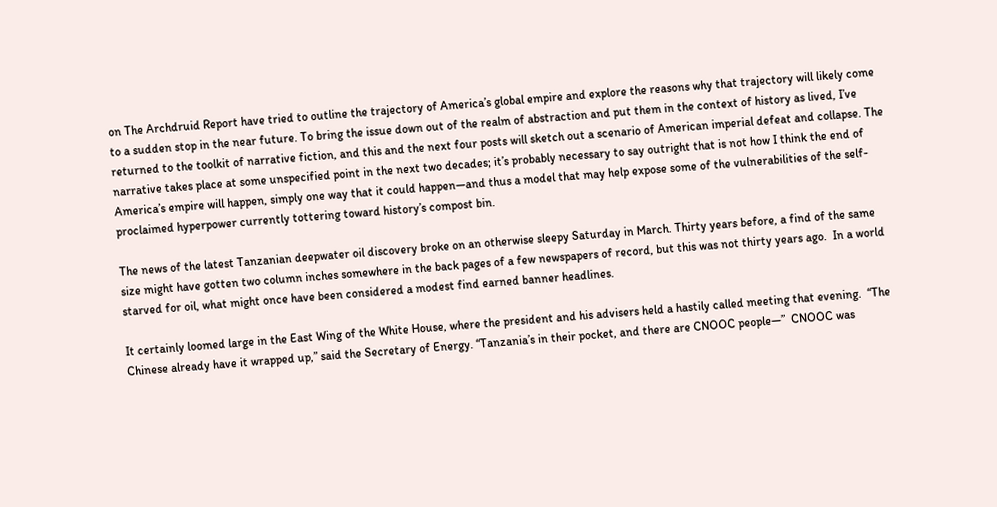on The Archdruid Report have tried to outline the trajectory of America’s global empire and explore the reasons why that trajectory will likely come to a sudden stop in the near future. To bring the issue down out of the realm of abstraction and put them in the context of history as lived, I’ve returned to the toolkit of narrative fiction, and this and the next four posts will sketch out a scenario of American imperial defeat and collapse. The narrative takes place at some unspecified point in the next two decades; it’s probably necessary to say outright that is not how I think the end of America’s empire will happen, simply one way that it could happen—and thus a model that may help expose some of the vulnerabilities of the self-proclaimed hyperpower currently tottering toward history’s compost bin.

The news of the latest Tanzanian deepwater oil discovery broke on an otherwise sleepy Saturday in March. Thirty years before, a find of the same size might have gotten two column inches somewhere in the back pages of a few newspapers of record, but this was not thirty years ago.  In a world starved for oil, what might once have been considered a modest find earned banner headlines.

It certainly loomed large in the East Wing of the White House, where the president and his advisers held a hastily called meeting that evening.  “The Chinese already have it wrapped up,” said the Secretary of Energy. “Tanzania’s in their pocket, and there are CNOOC people—”  CNOOC was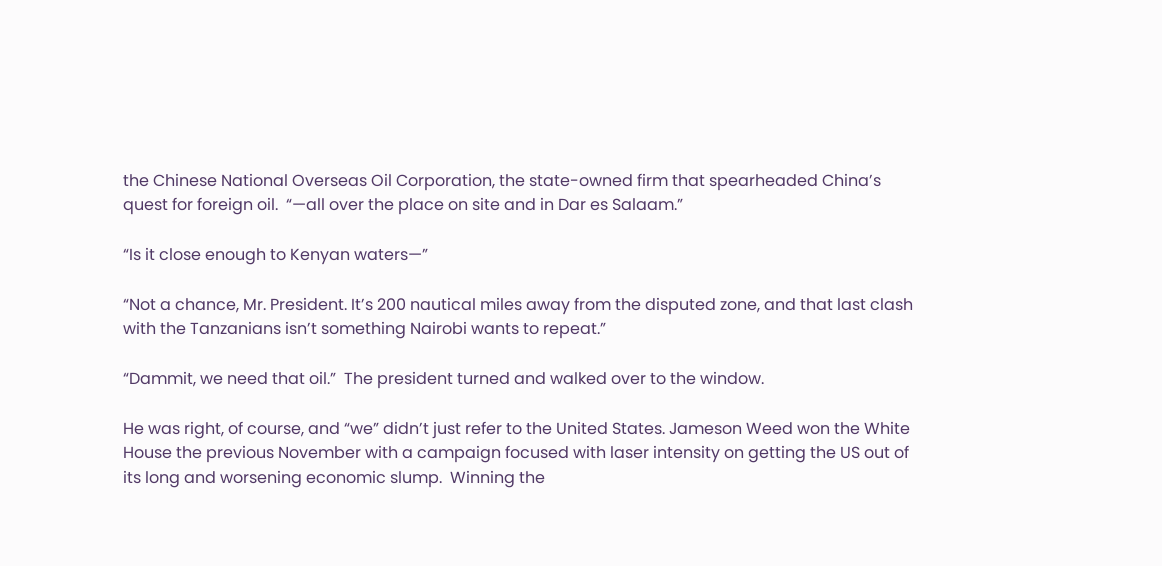the Chinese National Overseas Oil Corporation, the state-owned firm that spearheaded China’s quest for foreign oil.  “—all over the place on site and in Dar es Salaam.”

“Is it close enough to Kenyan waters—”

“Not a chance, Mr. President. It’s 200 nautical miles away from the disputed zone, and that last clash with the Tanzanians isn’t something Nairobi wants to repeat.”

“Dammit, we need that oil.”  The president turned and walked over to the window.

He was right, of course, and “we” didn’t just refer to the United States. Jameson Weed won the White House the previous November with a campaign focused with laser intensity on getting the US out of its long and worsening economic slump.  Winning the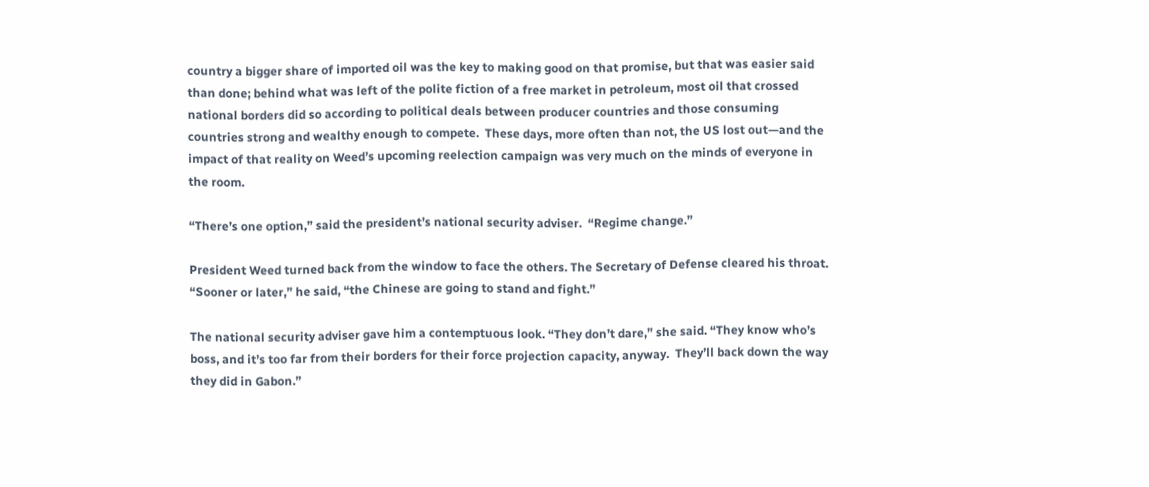country a bigger share of imported oil was the key to making good on that promise, but that was easier said than done; behind what was left of the polite fiction of a free market in petroleum, most oil that crossed national borders did so according to political deals between producer countries and those consuming countries strong and wealthy enough to compete.  These days, more often than not, the US lost out—and the impact of that reality on Weed’s upcoming reelection campaign was very much on the minds of everyone in the room.

“There’s one option,” said the president’s national security adviser.  “Regime change.”

President Weed turned back from the window to face the others. The Secretary of Defense cleared his throat. “Sooner or later,” he said, “the Chinese are going to stand and fight.”

The national security adviser gave him a contemptuous look. “They don’t dare,” she said. “They know who’s boss, and it’s too far from their borders for their force projection capacity, anyway.  They’ll back down the way they did in Gabon.”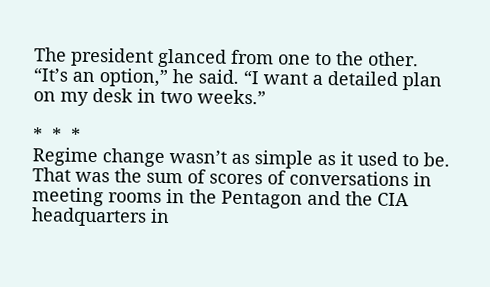The president glanced from one to the other.  “It’s an option,” he said. “I want a detailed plan on my desk in two weeks.”

*  *  *
Regime change wasn’t as simple as it used to be.  That was the sum of scores of conversations in meeting rooms in the Pentagon and the CIA headquarters in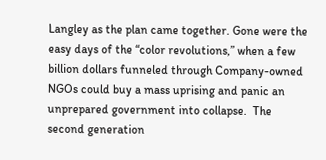Langley as the plan came together. Gone were the easy days of the “color revolutions,” when a few billion dollars funneled through Company-owned NGOs could buy a mass uprising and panic an unprepared government into collapse.  The second generation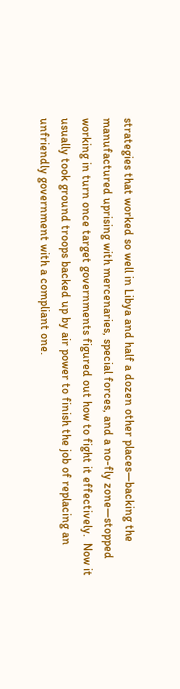strategies that worked so well in Libya and half a dozen other places—backing the manufactured uprising with mercenaries, special forces, and a no-fly zone—stopped working in turn once target governments figured out how to fight it effectively.  Now it usually took ground troops backed up by air power to finish the job of replacing an unfriendly government with a compliant one.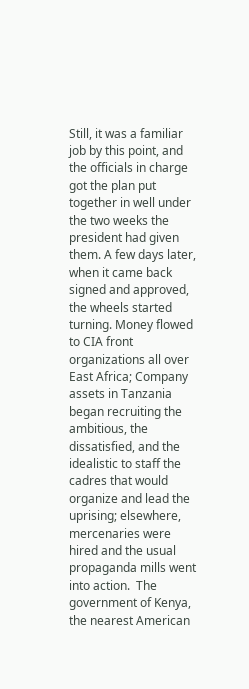Still, it was a familiar job by this point, and the officials in charge got the plan put together in well under the two weeks the president had given them. A few days later, when it came back signed and approved, the wheels started turning. Money flowed to CIA front organizations all over East Africa; Company assets in Tanzania began recruiting the ambitious, the dissatisfied, and the idealistic to staff the cadres that would organize and lead the uprising; elsewhere, mercenaries were hired and the usual propaganda mills went into action.  The government of Kenya, the nearest American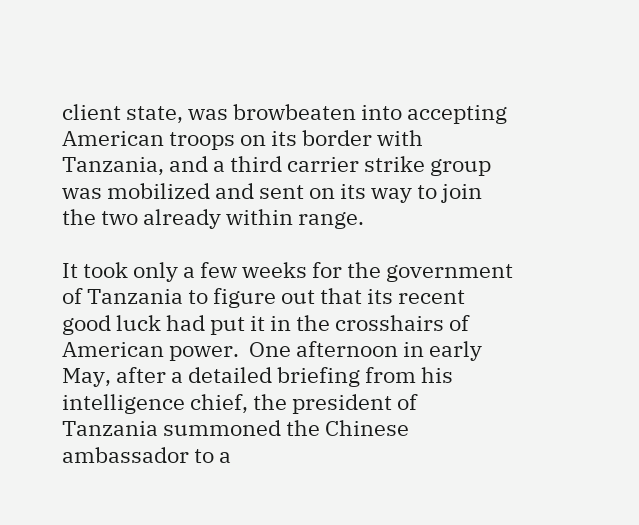client state, was browbeaten into accepting American troops on its border with Tanzania, and a third carrier strike group was mobilized and sent on its way to join the two already within range.

It took only a few weeks for the government of Tanzania to figure out that its recent good luck had put it in the crosshairs of American power.  One afternoon in early May, after a detailed briefing from his intelligence chief, the president of Tanzania summoned the Chinese ambassador to a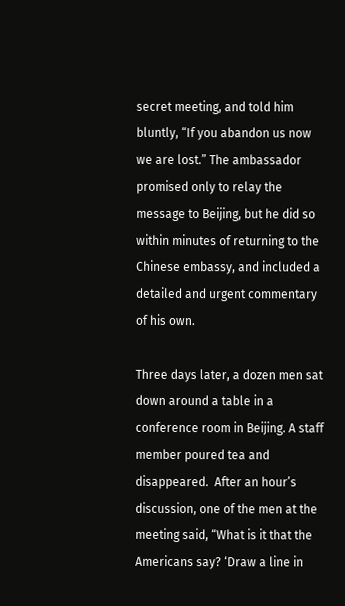secret meeting, and told him bluntly, “If you abandon us now we are lost.” The ambassador promised only to relay the message to Beijing, but he did so within minutes of returning to the Chinese embassy, and included a detailed and urgent commentary of his own.

Three days later, a dozen men sat down around a table in a conference room in Beijing. A staff member poured tea and disappeared.  After an hour’s discussion, one of the men at the meeting said, “What is it that the Americans say? ‘Draw a line in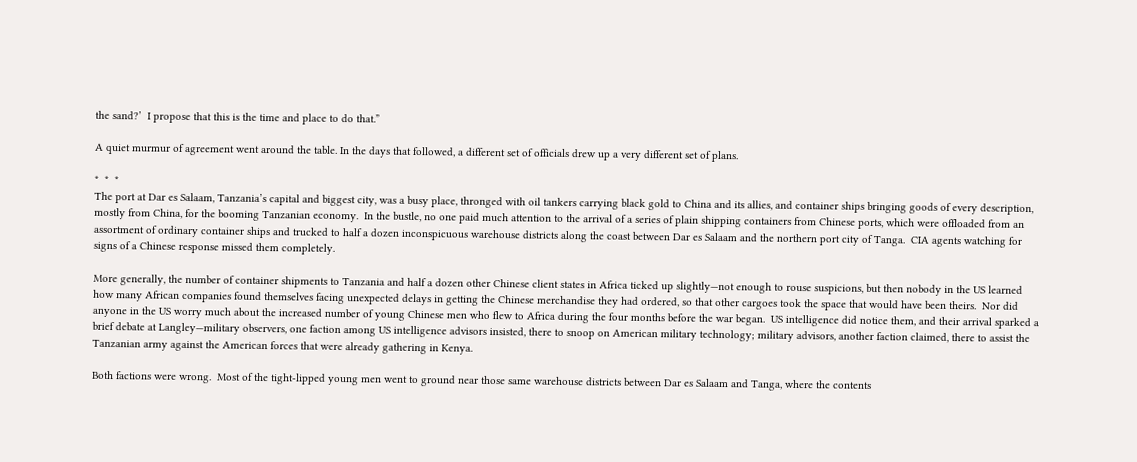the sand?’  I propose that this is the time and place to do that.”

A quiet murmur of agreement went around the table. In the days that followed, a different set of officials drew up a very different set of plans.

*  *  *
The port at Dar es Salaam, Tanzania’s capital and biggest city, was a busy place, thronged with oil tankers carrying black gold to China and its allies, and container ships bringing goods of every description, mostly from China, for the booming Tanzanian economy.  In the bustle, no one paid much attention to the arrival of a series of plain shipping containers from Chinese ports, which were offloaded from an assortment of ordinary container ships and trucked to half a dozen inconspicuous warehouse districts along the coast between Dar es Salaam and the northern port city of Tanga.  CIA agents watching for signs of a Chinese response missed them completely.

More generally, the number of container shipments to Tanzania and half a dozen other Chinese client states in Africa ticked up slightly—not enough to rouse suspicions, but then nobody in the US learned how many African companies found themselves facing unexpected delays in getting the Chinese merchandise they had ordered, so that other cargoes took the space that would have been theirs.  Nor did anyone in the US worry much about the increased number of young Chinese men who flew to Africa during the four months before the war began.  US intelligence did notice them, and their arrival sparked a brief debate at Langley—military observers, one faction among US intelligence advisors insisted, there to snoop on American military technology; military advisors, another faction claimed, there to assist the Tanzanian army against the American forces that were already gathering in Kenya.

Both factions were wrong.  Most of the tight-lipped young men went to ground near those same warehouse districts between Dar es Salaam and Tanga, where the contents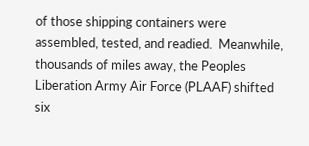of those shipping containers were assembled, tested, and readied.  Meanwhile, thousands of miles away, the Peoples Liberation Army Air Force (PLAAF) shifted six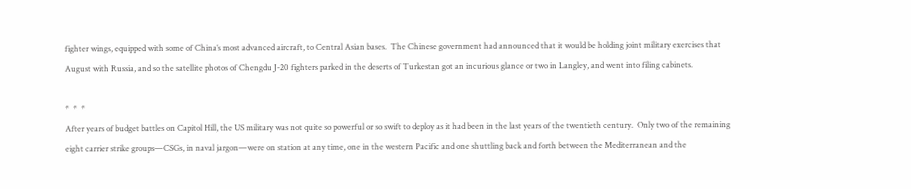fighter wings, equipped with some of China’s most advanced aircraft, to Central Asian bases.  The Chinese government had announced that it would be holding joint military exercises that August with Russia, and so the satellite photos of Chengdu J-20 fighters parked in the deserts of Turkestan got an incurious glance or two in Langley, and went into filing cabinets.

*  *  *
After years of budget battles on Capitol Hill, the US military was not quite so powerful or so swift to deploy as it had been in the last years of the twentieth century.  Only two of the remaining eight carrier strike groups—CSGs, in naval jargon—were on station at any time, one in the western Pacific and one shuttling back and forth between the Mediterranean and the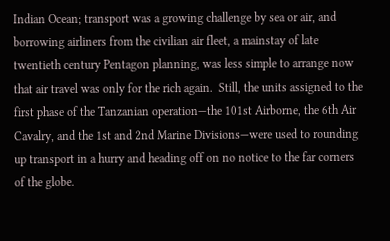Indian Ocean; transport was a growing challenge by sea or air, and borrowing airliners from the civilian air fleet, a mainstay of late twentieth century Pentagon planning, was less simple to arrange now that air travel was only for the rich again.  Still, the units assigned to the first phase of the Tanzanian operation—the 101st Airborne, the 6th Air Cavalry, and the 1st and 2nd Marine Divisions—were used to rounding up transport in a hurry and heading off on no notice to the far corners of the globe.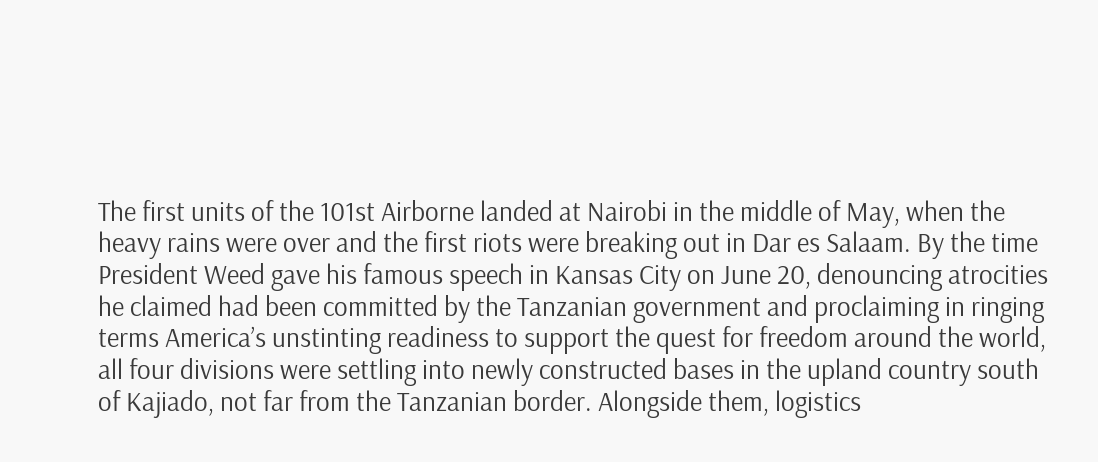The first units of the 101st Airborne landed at Nairobi in the middle of May, when the heavy rains were over and the first riots were breaking out in Dar es Salaam. By the time President Weed gave his famous speech in Kansas City on June 20, denouncing atrocities he claimed had been committed by the Tanzanian government and proclaiming in ringing terms America’s unstinting readiness to support the quest for freedom around the world, all four divisions were settling into newly constructed bases in the upland country south of Kajiado, not far from the Tanzanian border. Alongside them, logistics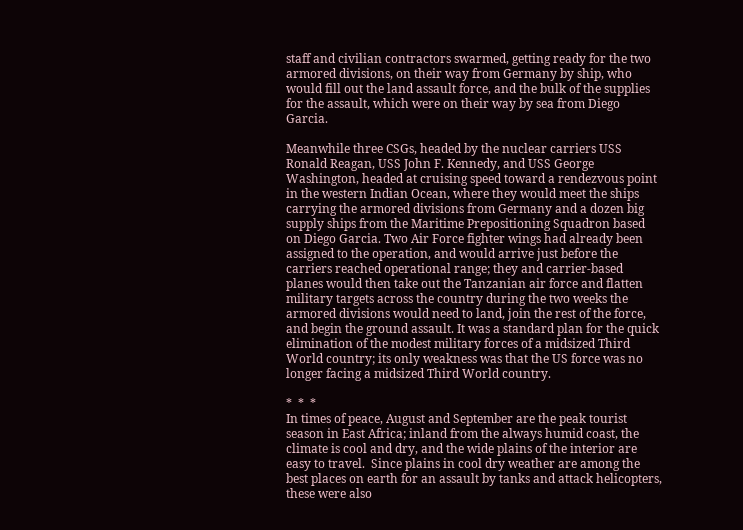staff and civilian contractors swarmed, getting ready for the two armored divisions, on their way from Germany by ship, who would fill out the land assault force, and the bulk of the supplies for the assault, which were on their way by sea from Diego Garcia.

Meanwhile three CSGs, headed by the nuclear carriers USS Ronald Reagan, USS John F. Kennedy, and USS George Washington, headed at cruising speed toward a rendezvous point in the western Indian Ocean, where they would meet the ships carrying the armored divisions from Germany and a dozen big supply ships from the Maritime Prepositioning Squadron based on Diego Garcia. Two Air Force fighter wings had already been assigned to the operation, and would arrive just before the carriers reached operational range; they and carrier-based planes would then take out the Tanzanian air force and flatten military targets across the country during the two weeks the armored divisions would need to land, join the rest of the force, and begin the ground assault. It was a standard plan for the quick elimination of the modest military forces of a midsized Third World country; its only weakness was that the US force was no longer facing a midsized Third World country.

*  *  *
In times of peace, August and September are the peak tourist season in East Africa; inland from the always humid coast, the climate is cool and dry, and the wide plains of the interior are easy to travel.  Since plains in cool dry weather are among the best places on earth for an assault by tanks and attack helicopters, these were also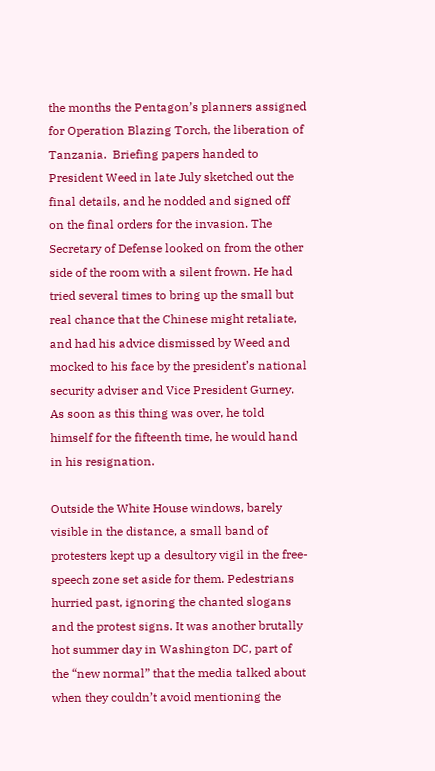the months the Pentagon’s planners assigned for Operation Blazing Torch, the liberation of Tanzania.  Briefing papers handed to President Weed in late July sketched out the final details, and he nodded and signed off on the final orders for the invasion. The Secretary of Defense looked on from the other side of the room with a silent frown. He had tried several times to bring up the small but real chance that the Chinese might retaliate, and had his advice dismissed by Weed and mocked to his face by the president’s national security adviser and Vice President Gurney. As soon as this thing was over, he told himself for the fifteenth time, he would hand in his resignation.

Outside the White House windows, barely visible in the distance, a small band of protesters kept up a desultory vigil in the free-speech zone set aside for them. Pedestrians hurried past, ignoring the chanted slogans and the protest signs. It was another brutally hot summer day in Washington DC, part of the “new normal” that the media talked about when they couldn’t avoid mentioning the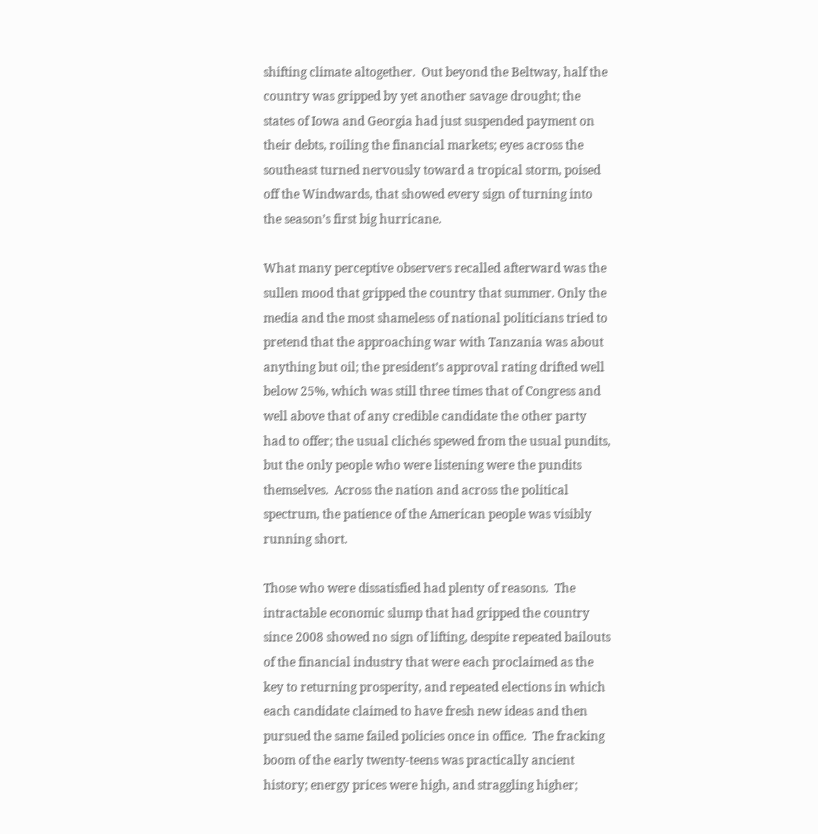shifting climate altogether.  Out beyond the Beltway, half the country was gripped by yet another savage drought; the states of Iowa and Georgia had just suspended payment on their debts, roiling the financial markets; eyes across the southeast turned nervously toward a tropical storm, poised off the Windwards, that showed every sign of turning into the season’s first big hurricane.

What many perceptive observers recalled afterward was the sullen mood that gripped the country that summer. Only the media and the most shameless of national politicians tried to pretend that the approaching war with Tanzania was about anything but oil; the president’s approval rating drifted well below 25%, which was still three times that of Congress and well above that of any credible candidate the other party had to offer; the usual clichés spewed from the usual pundits, but the only people who were listening were the pundits themselves.  Across the nation and across the political spectrum, the patience of the American people was visibly running short.

Those who were dissatisfied had plenty of reasons.  The intractable economic slump that had gripped the country since 2008 showed no sign of lifting, despite repeated bailouts of the financial industry that were each proclaimed as the key to returning prosperity, and repeated elections in which each candidate claimed to have fresh new ideas and then pursued the same failed policies once in office.  The fracking boom of the early twenty-teens was practically ancient history; energy prices were high, and straggling higher;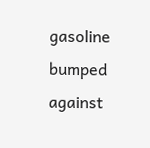gasoline bumped against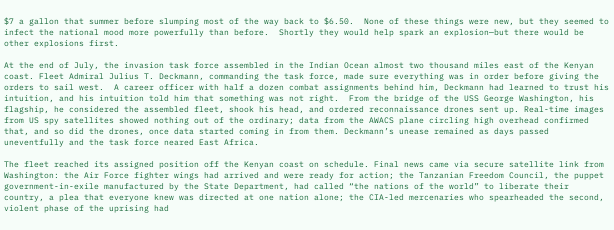$7 a gallon that summer before slumping most of the way back to $6.50.  None of these things were new, but they seemed to infect the national mood more powerfully than before.  Shortly they would help spark an explosion—but there would be other explosions first.

At the end of July, the invasion task force assembled in the Indian Ocean almost two thousand miles east of the Kenyan coast. Fleet Admiral Julius T. Deckmann, commanding the task force, made sure everything was in order before giving the orders to sail west.  A career officer with half a dozen combat assignments behind him, Deckmann had learned to trust his intuition, and his intuition told him that something was not right.  From the bridge of the USS George Washington, his flagship, he considered the assembled fleet, shook his head, and ordered reconnaissance drones sent up. Real-time images from US spy satellites showed nothing out of the ordinary; data from the AWACS plane circling high overhead confirmed that, and so did the drones, once data started coming in from them. Deckmann’s unease remained as days passed uneventfully and the task force neared East Africa.

The fleet reached its assigned position off the Kenyan coast on schedule. Final news came via secure satellite link from Washington: the Air Force fighter wings had arrived and were ready for action; the Tanzanian Freedom Council, the puppet government-in-exile manufactured by the State Department, had called “the nations of the world” to liberate their country, a plea that everyone knew was directed at one nation alone; the CIA-led mercenaries who spearheaded the second, violent phase of the uprising had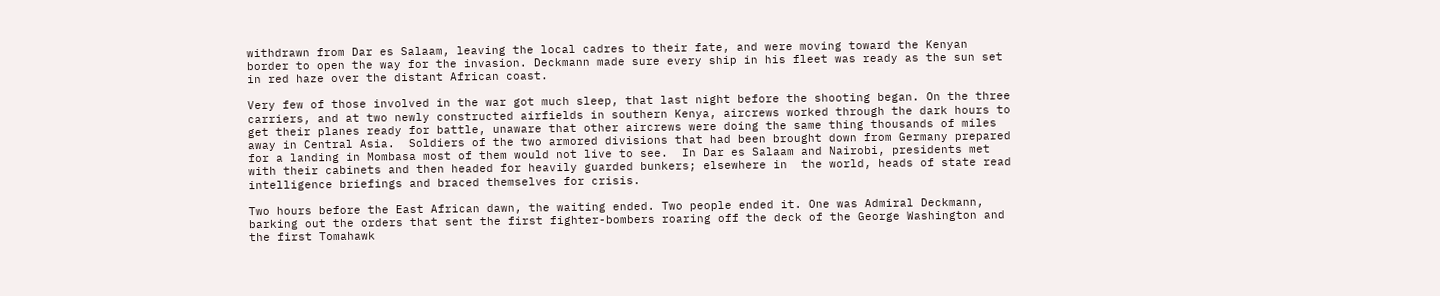withdrawn from Dar es Salaam, leaving the local cadres to their fate, and were moving toward the Kenyan border to open the way for the invasion. Deckmann made sure every ship in his fleet was ready as the sun set in red haze over the distant African coast.

Very few of those involved in the war got much sleep, that last night before the shooting began. On the three carriers, and at two newly constructed airfields in southern Kenya, aircrews worked through the dark hours to get their planes ready for battle, unaware that other aircrews were doing the same thing thousands of miles away in Central Asia.  Soldiers of the two armored divisions that had been brought down from Germany prepared for a landing in Mombasa most of them would not live to see.  In Dar es Salaam and Nairobi, presidents met with their cabinets and then headed for heavily guarded bunkers; elsewhere in  the world, heads of state read intelligence briefings and braced themselves for crisis.

Two hours before the East African dawn, the waiting ended. Two people ended it. One was Admiral Deckmann, barking out the orders that sent the first fighter-bombers roaring off the deck of the George Washington and the first Tomahawk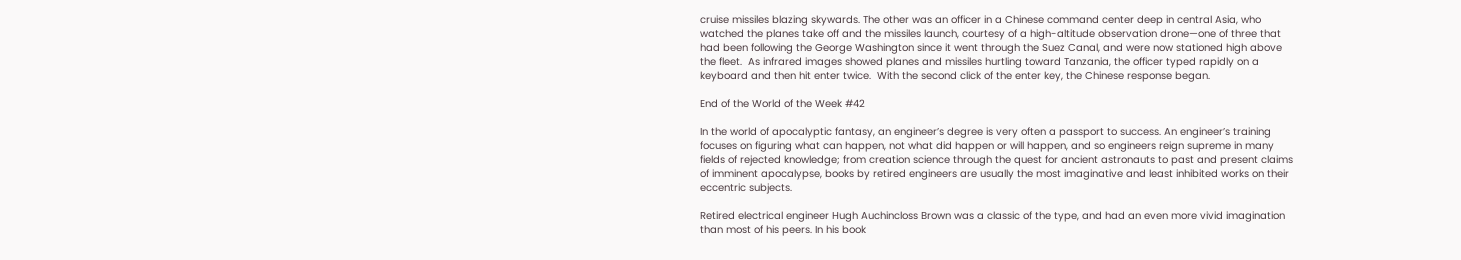cruise missiles blazing skywards. The other was an officer in a Chinese command center deep in central Asia, who watched the planes take off and the missiles launch, courtesy of a high-altitude observation drone—one of three that had been following the George Washington since it went through the Suez Canal, and were now stationed high above the fleet.  As infrared images showed planes and missiles hurtling toward Tanzania, the officer typed rapidly on a keyboard and then hit enter twice.  With the second click of the enter key, the Chinese response began.

End of the World of the Week #42

In the world of apocalyptic fantasy, an engineer’s degree is very often a passport to success. An engineer’s training focuses on figuring what can happen, not what did happen or will happen, and so engineers reign supreme in many fields of rejected knowledge; from creation science through the quest for ancient astronauts to past and present claims of imminent apocalypse, books by retired engineers are usually the most imaginative and least inhibited works on their eccentric subjects.

Retired electrical engineer Hugh Auchincloss Brown was a classic of the type, and had an even more vivid imagination than most of his peers. In his book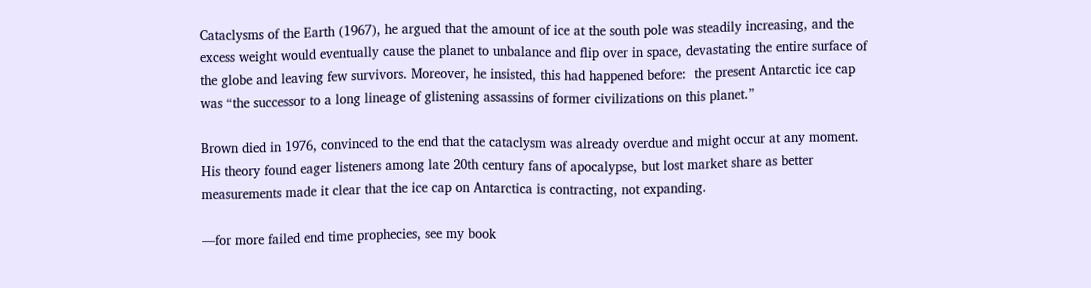Cataclysms of the Earth (1967), he argued that the amount of ice at the south pole was steadily increasing, and the excess weight would eventually cause the planet to unbalance and flip over in space, devastating the entire surface of the globe and leaving few survivors. Moreover, he insisted, this had happened before:  the present Antarctic ice cap was “the successor to a long lineage of glistening assassins of former civilizations on this planet.”

Brown died in 1976, convinced to the end that the cataclysm was already overdue and might occur at any moment.  His theory found eager listeners among late 20th century fans of apocalypse, but lost market share as better measurements made it clear that the ice cap on Antarctica is contracting, not expanding.

—for more failed end time prophecies, see my book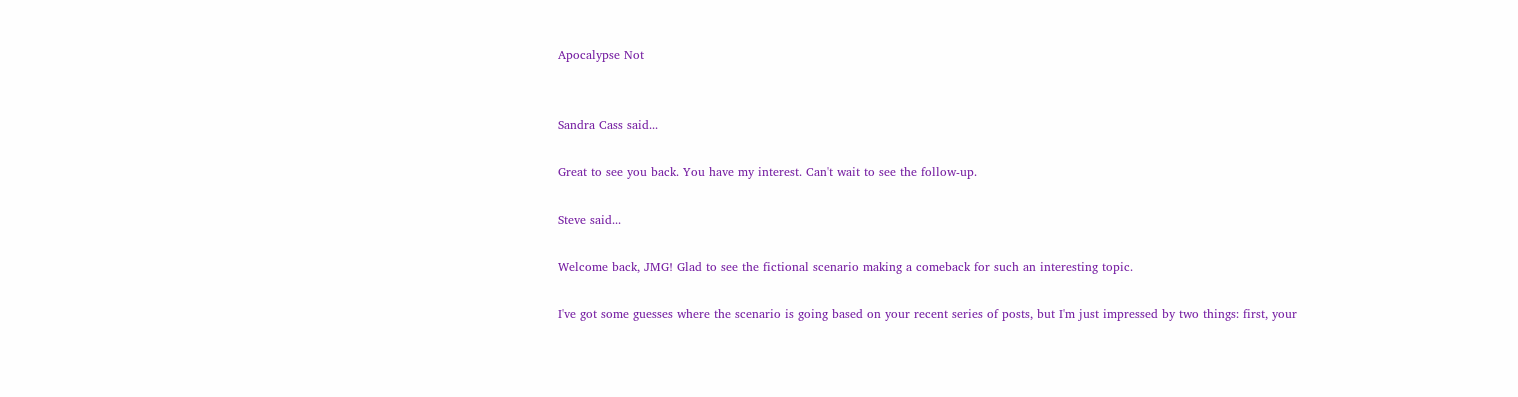Apocalypse Not


Sandra Cass said...

Great to see you back. You have my interest. Can't wait to see the follow-up.

Steve said...

Welcome back, JMG! Glad to see the fictional scenario making a comeback for such an interesting topic.

I've got some guesses where the scenario is going based on your recent series of posts, but I'm just impressed by two things: first, your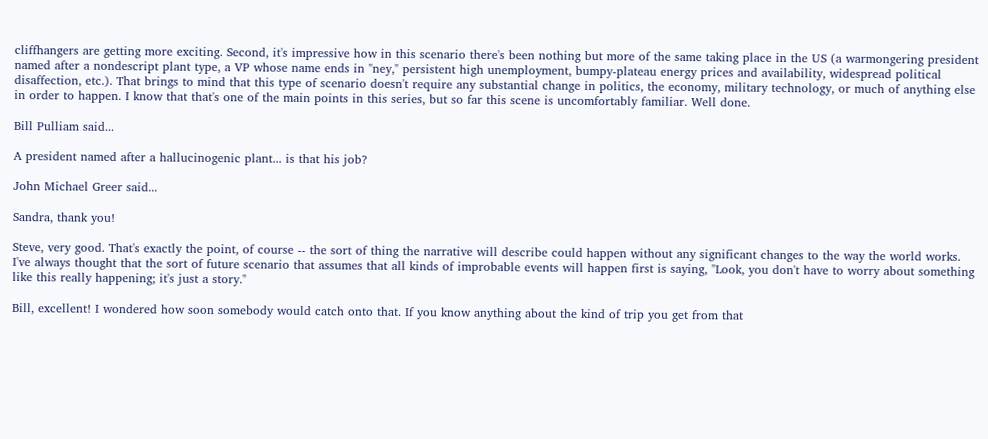cliffhangers are getting more exciting. Second, it's impressive how in this scenario there's been nothing but more of the same taking place in the US (a warmongering president named after a nondescript plant type, a VP whose name ends in "ney," persistent high unemployment, bumpy-plateau energy prices and availability, widespread political disaffection, etc.). That brings to mind that this type of scenario doesn't require any substantial change in politics, the economy, military technology, or much of anything else in order to happen. I know that that's one of the main points in this series, but so far this scene is uncomfortably familiar. Well done.

Bill Pulliam said...

A president named after a hallucinogenic plant... is that his job?

John Michael Greer said...

Sandra, thank you!

Steve, very good. That's exactly the point, of course -- the sort of thing the narrative will describe could happen without any significant changes to the way the world works. I've always thought that the sort of future scenario that assumes that all kinds of improbable events will happen first is saying, "Look, you don't have to worry about something like this really happening; it's just a story."

Bill, excellent! I wondered how soon somebody would catch onto that. If you know anything about the kind of trip you get from that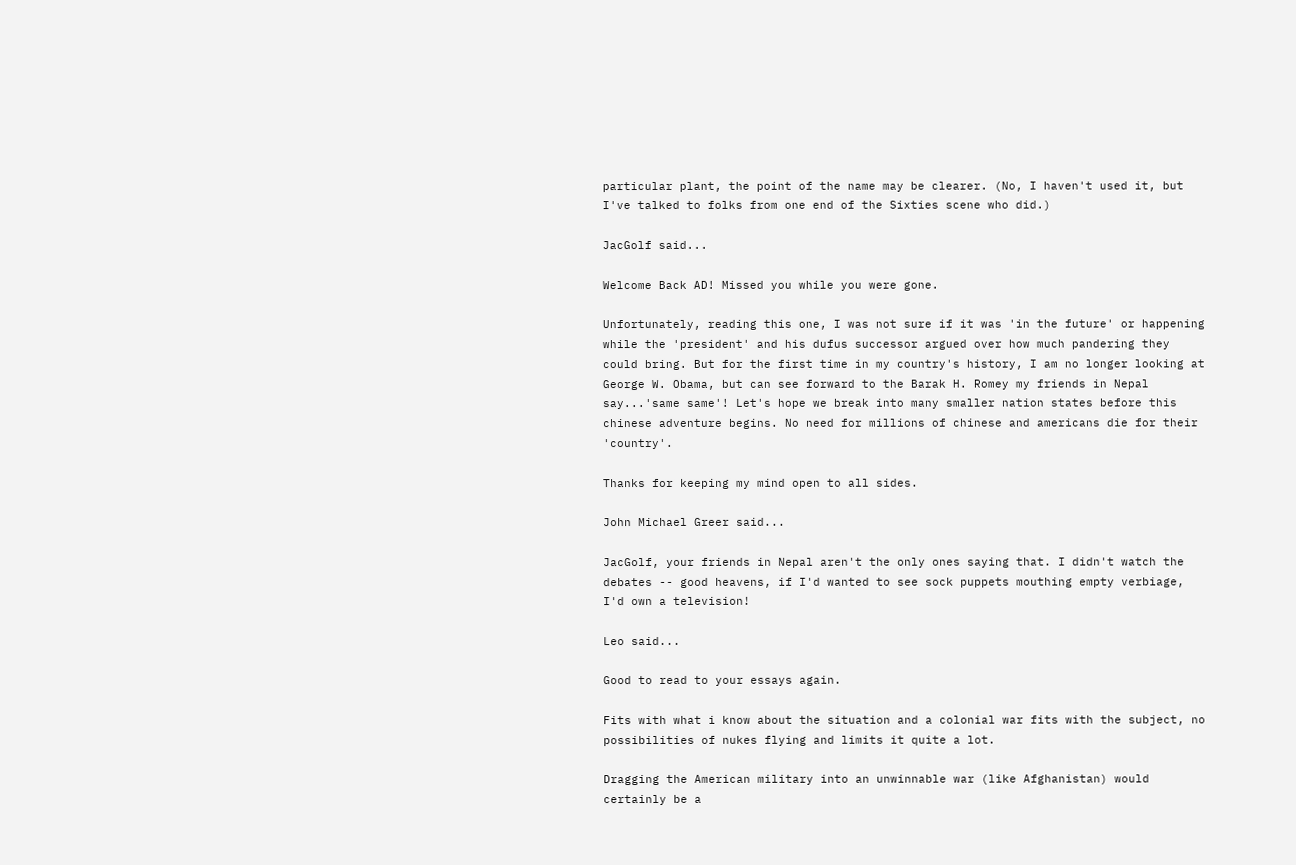particular plant, the point of the name may be clearer. (No, I haven't used it, but I've talked to folks from one end of the Sixties scene who did.)

JacGolf said...

Welcome Back AD! Missed you while you were gone.

Unfortunately, reading this one, I was not sure if it was 'in the future' or happening while the 'president' and his dufus successor argued over how much pandering they could bring. But for the first time in my country's history, I am no longer looking at George W. Obama, but can see forward to the Barak H. Romey my friends in Nepal say...'same same'! Let's hope we break into many smaller nation states before this chinese adventure begins. No need for millions of chinese and americans die for their 'country'.

Thanks for keeping my mind open to all sides.

John Michael Greer said...

JacGolf, your friends in Nepal aren't the only ones saying that. I didn't watch the debates -- good heavens, if I'd wanted to see sock puppets mouthing empty verbiage, I'd own a television!

Leo said...

Good to read to your essays again.

Fits with what i know about the situation and a colonial war fits with the subject, no possibilities of nukes flying and limits it quite a lot.

Dragging the American military into an unwinnable war (like Afghanistan) would certainly be a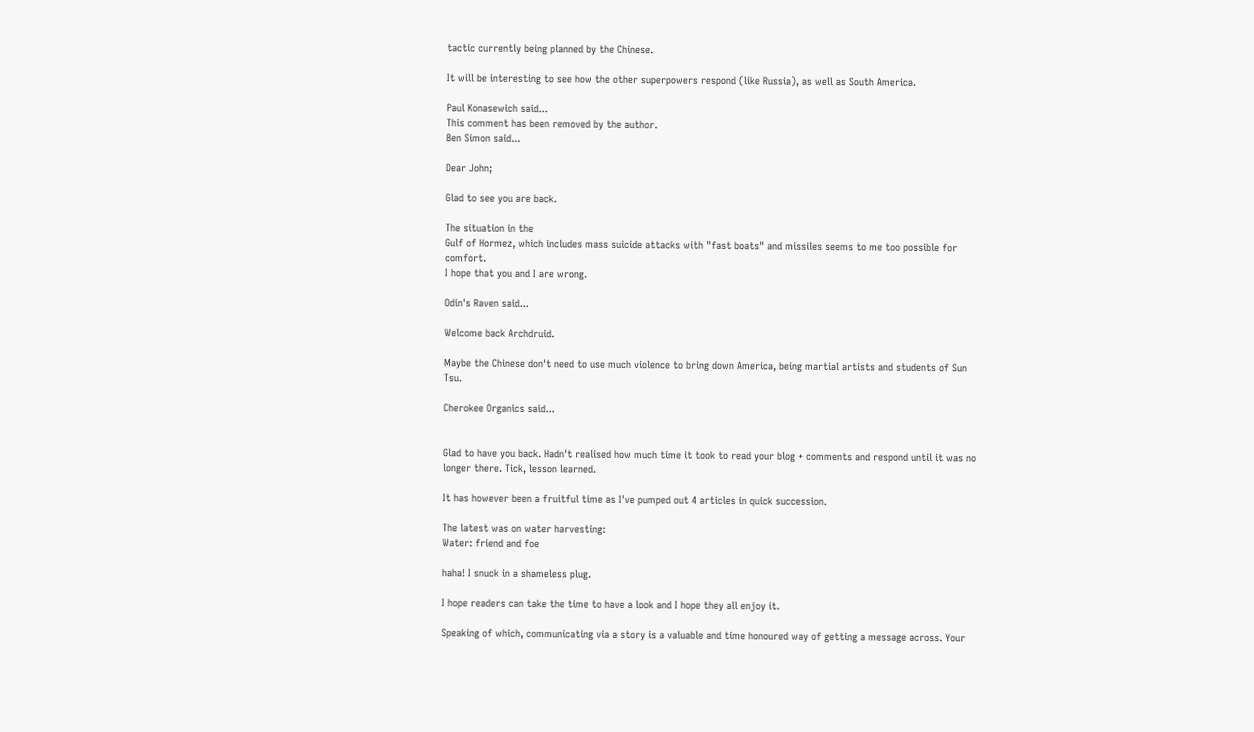tactic currently being planned by the Chinese.

It will be interesting to see how the other superpowers respond (like Russia), as well as South America.

Paul Konasewich said...
This comment has been removed by the author.
Ben Simon said...

Dear John;

Glad to see you are back.

The situation in the
Gulf of Hormez, which includes mass suicide attacks with "fast boats" and missiles seems to me too possible for comfort.
I hope that you and I are wrong.

Odin's Raven said...

Welcome back Archdruid.

Maybe the Chinese don't need to use much violence to bring down America, being martial artists and students of Sun Tsu.

Cherokee Organics said...


Glad to have you back. Hadn't realised how much time it took to read your blog + comments and respond until it was no longer there. Tick, lesson learned.

It has however been a fruitful time as I've pumped out 4 articles in quick succession.

The latest was on water harvesting:
Water: friend and foe

haha! I snuck in a shameless plug.

I hope readers can take the time to have a look and I hope they all enjoy it.

Speaking of which, communicating via a story is a valuable and time honoured way of getting a message across. Your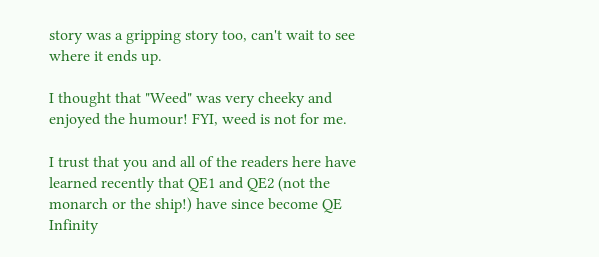story was a gripping story too, can't wait to see where it ends up.

I thought that "Weed" was very cheeky and enjoyed the humour! FYI, weed is not for me.

I trust that you and all of the readers here have learned recently that QE1 and QE2 (not the monarch or the ship!) have since become QE Infinity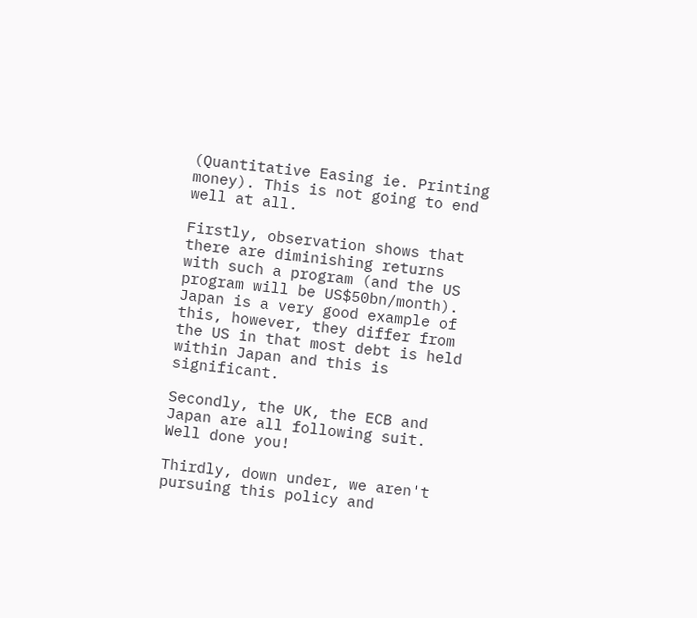(Quantitative Easing ie. Printing money). This is not going to end well at all.

Firstly, observation shows that there are diminishing returns with such a program (and the US program will be US$50bn/month). Japan is a very good example of this, however, they differ from the US in that most debt is held within Japan and this is significant.

Secondly, the UK, the ECB and Japan are all following suit. Well done you!

Thirdly, down under, we aren't pursuing this policy and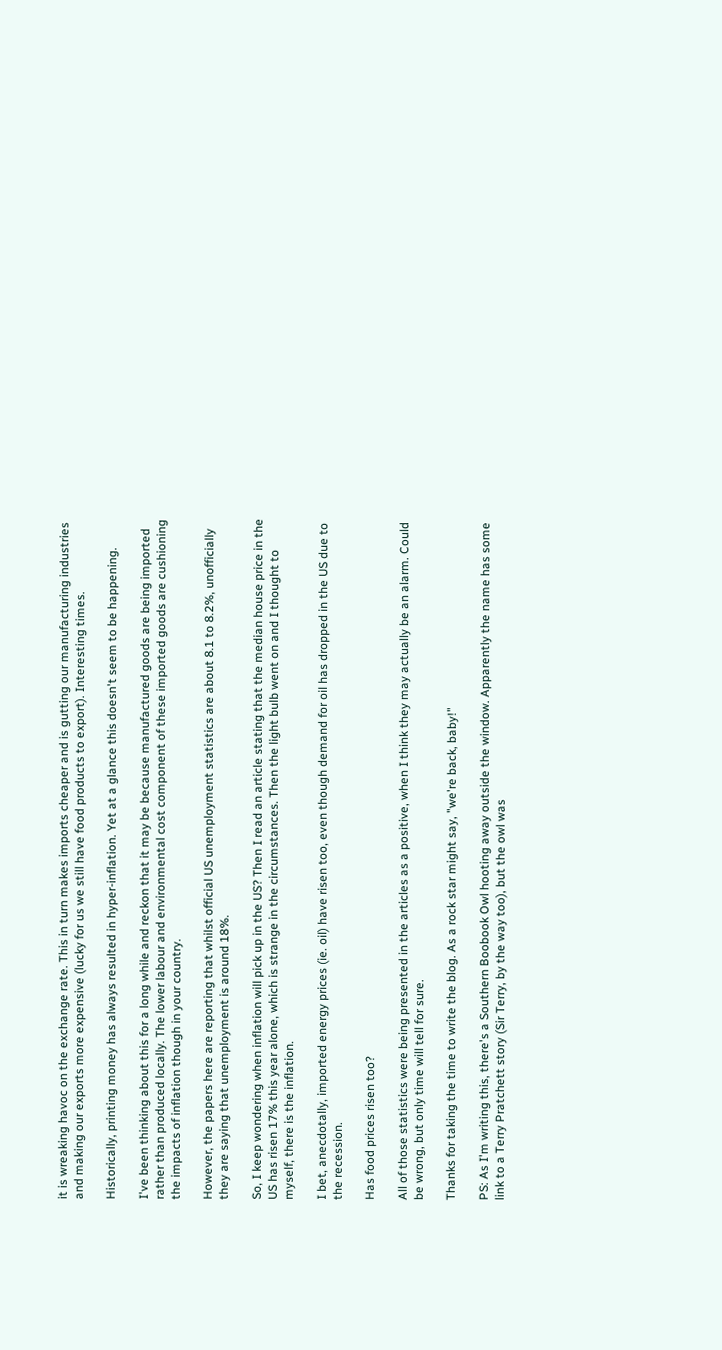it is wreaking havoc on the exchange rate. This in turn makes imports cheaper and is gutting our manufacturing industries and making our exports more expensive (lucky for us we still have food products to export). Interesting times.

Historically, printing money has always resulted in hyper-inflation. Yet at a glance this doesn't seem to be happening.

I've been thinking about this for a long while and reckon that it may be because manufactured goods are being imported rather than produced locally. The lower labour and environmental cost component of these imported goods are cushioning the impacts of inflation though in your country.

However, the papers here are reporting that whilst official US unemployment statistics are about 8.1 to 8.2%, unofficially they are saying that unemployment is around 18%.

So, I keep wondering when inflation will pick up in the US? Then I read an article stating that the median house price in the US has risen 17% this year alone, which is strange in the circumstances. Then the light bulb went on and I thought to myself, there is the inflation.

I bet, anecdotally, imported energy prices (ie. oil) have risen too, even though demand for oil has dropped in the US due to the recession.

Has food prices risen too?

All of those statistics were being presented in the articles as a positive, when I think they may actually be an alarm. Could be wrong, but only time will tell for sure.

Thanks for taking the time to write the blog. As a rock star might say, "we're back, baby!"

PS: As I'm writing this, there's a Southern Boobook Owl hooting away outside the window. Apparently the name has some link to a Terry Pratchett story (Sir Terry, by the way too), but the owl was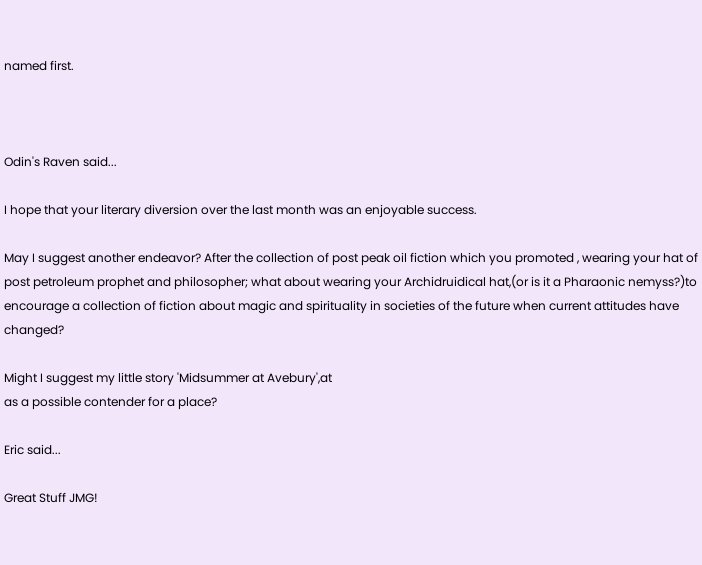named first.



Odin's Raven said...

I hope that your literary diversion over the last month was an enjoyable success.

May I suggest another endeavor? After the collection of post peak oil fiction which you promoted , wearing your hat of post petroleum prophet and philosopher; what about wearing your Archidruidical hat,(or is it a Pharaonic nemyss?)to encourage a collection of fiction about magic and spirituality in societies of the future when current attitudes have changed?

Might I suggest my little story 'Midsummer at Avebury',at
as a possible contender for a place?

Eric said...

Great Stuff JMG!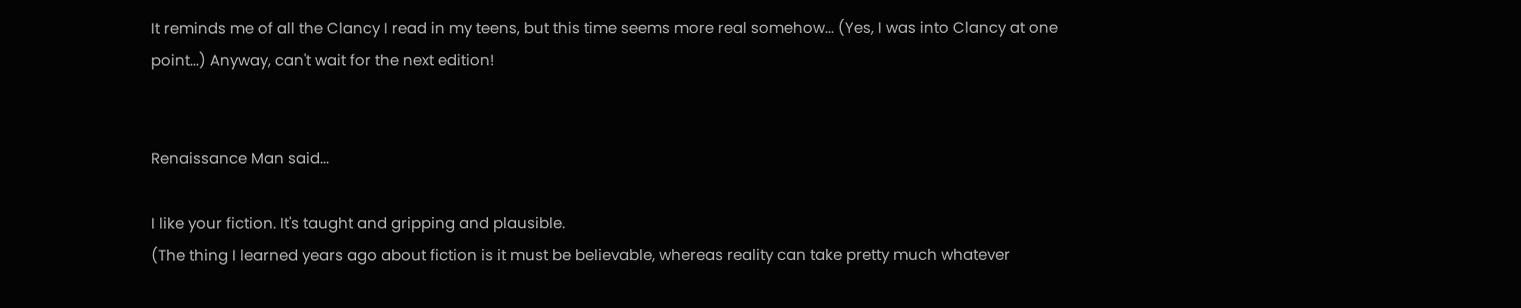It reminds me of all the Clancy I read in my teens, but this time seems more real somehow... (Yes, I was into Clancy at one point...) Anyway, can't wait for the next edition!


Renaissance Man said...

I like your fiction. It's taught and gripping and plausible.
(The thing I learned years ago about fiction is it must be believable, whereas reality can take pretty much whatever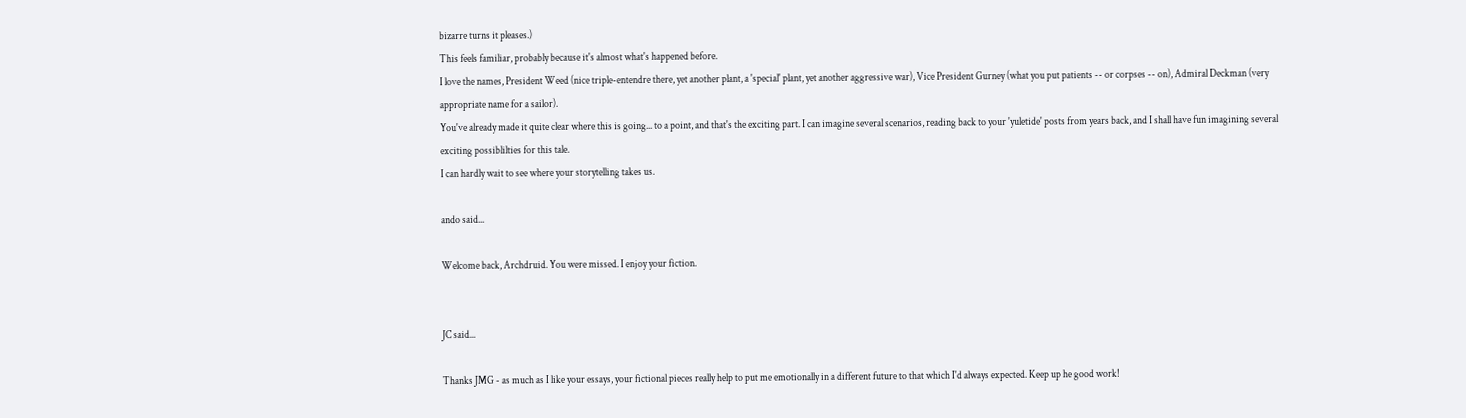bizarre turns it pleases.)
This feels familiar, probably because it's almost what's happened before.
I love the names, President Weed (nice triple-entendre there, yet another plant, a 'special' plant, yet another aggressive war), Vice President Gurney (what you put patients -- or corpses -- on), Admiral Deckman (very appropriate name for a sailor).
You've already made it quite clear where this is going... to a point, and that's the exciting part. I can imagine several scenarios, reading back to your 'yuletide' posts from years back, and I shall have fun imagining several exciting possiblilties for this tale.
I can hardly wait to see where your storytelling takes us.

ando said...

Welcome back, Archdruid. You were missed. I enjoy your fiction.


JC said...

Thanks JMG - as much as I like your essays, your fictional pieces really help to put me emotionally in a different future to that which I'd always expected. Keep up he good work!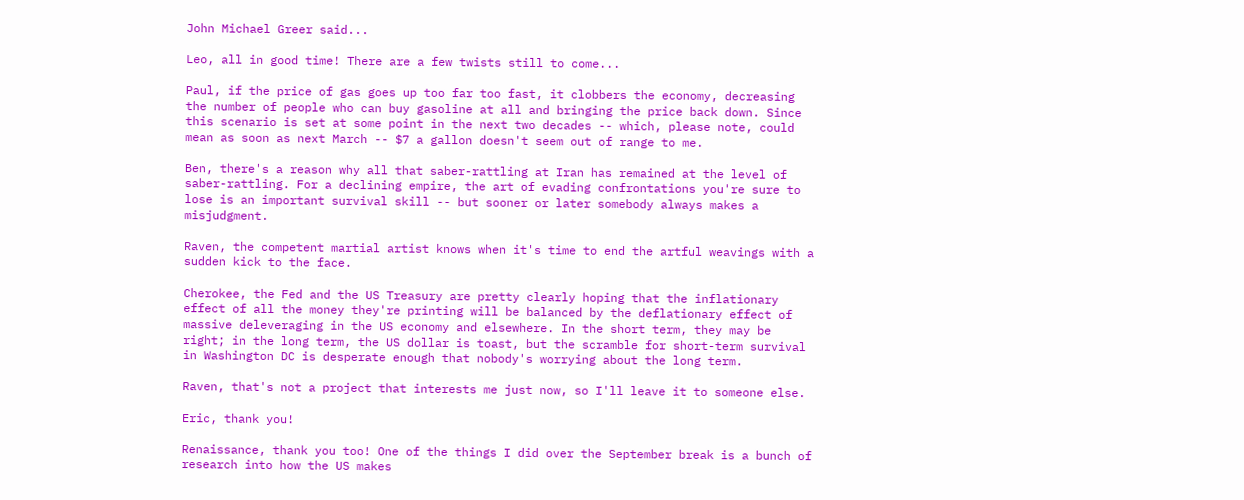John Michael Greer said...

Leo, all in good time! There are a few twists still to come...

Paul, if the price of gas goes up too far too fast, it clobbers the economy, decreasing the number of people who can buy gasoline at all and bringing the price back down. Since this scenario is set at some point in the next two decades -- which, please note, could mean as soon as next March -- $7 a gallon doesn't seem out of range to me.

Ben, there's a reason why all that saber-rattling at Iran has remained at the level of saber-rattling. For a declining empire, the art of evading confrontations you're sure to lose is an important survival skill -- but sooner or later somebody always makes a misjudgment.

Raven, the competent martial artist knows when it's time to end the artful weavings with a sudden kick to the face.

Cherokee, the Fed and the US Treasury are pretty clearly hoping that the inflationary effect of all the money they're printing will be balanced by the deflationary effect of massive deleveraging in the US economy and elsewhere. In the short term, they may be right; in the long term, the US dollar is toast, but the scramble for short-term survival in Washington DC is desperate enough that nobody's worrying about the long term.

Raven, that's not a project that interests me just now, so I'll leave it to someone else.

Eric, thank you!

Renaissance, thank you too! One of the things I did over the September break is a bunch of research into how the US makes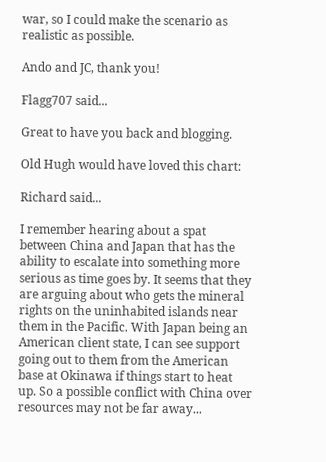war, so I could make the scenario as realistic as possible.

Ando and JC, thank you!

Flagg707 said...

Great to have you back and blogging.

Old Hugh would have loved this chart:

Richard said...

I remember hearing about a spat between China and Japan that has the ability to escalate into something more serious as time goes by. It seems that they are arguing about who gets the mineral rights on the uninhabited islands near them in the Pacific. With Japan being an American client state, I can see support going out to them from the American base at Okinawa if things start to heat up. So a possible conflict with China over resources may not be far away...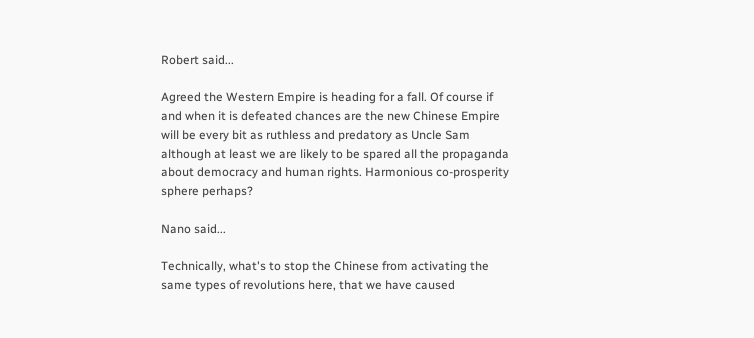Robert said...

Agreed the Western Empire is heading for a fall. Of course if and when it is defeated chances are the new Chinese Empire will be every bit as ruthless and predatory as Uncle Sam although at least we are likely to be spared all the propaganda about democracy and human rights. Harmonious co-prosperity sphere perhaps?

Nano said...

Technically, what's to stop the Chinese from activating the same types of revolutions here, that we have caused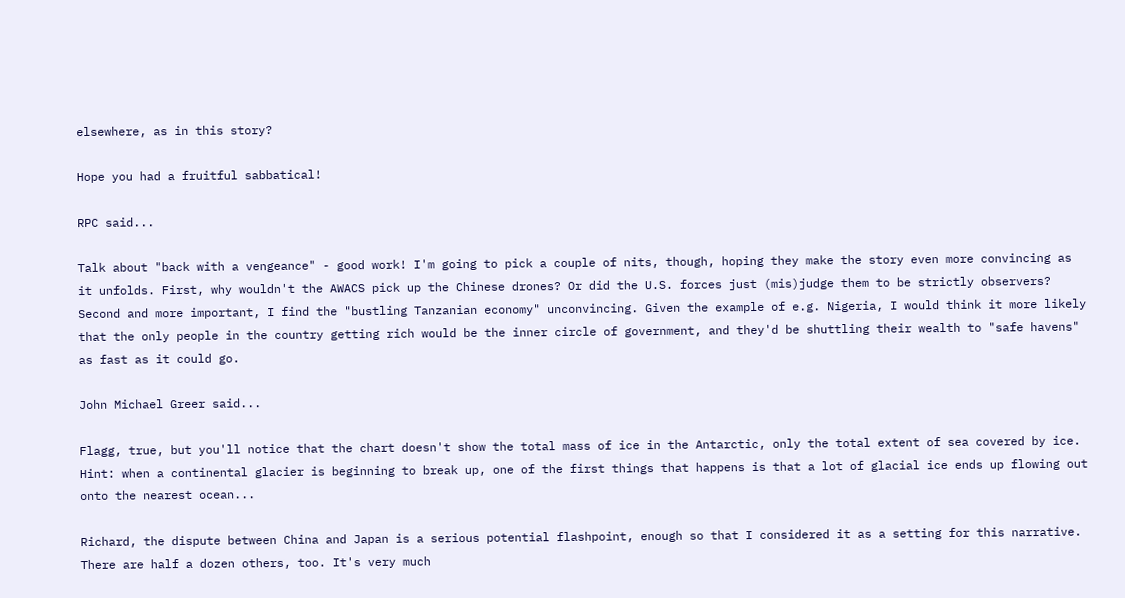elsewhere, as in this story?

Hope you had a fruitful sabbatical!

RPC said...

Talk about "back with a vengeance" - good work! I'm going to pick a couple of nits, though, hoping they make the story even more convincing as it unfolds. First, why wouldn't the AWACS pick up the Chinese drones? Or did the U.S. forces just (mis)judge them to be strictly observers? Second and more important, I find the "bustling Tanzanian economy" unconvincing. Given the example of e.g. Nigeria, I would think it more likely that the only people in the country getting rich would be the inner circle of government, and they'd be shuttling their wealth to "safe havens" as fast as it could go.

John Michael Greer said...

Flagg, true, but you'll notice that the chart doesn't show the total mass of ice in the Antarctic, only the total extent of sea covered by ice. Hint: when a continental glacier is beginning to break up, one of the first things that happens is that a lot of glacial ice ends up flowing out onto the nearest ocean...

Richard, the dispute between China and Japan is a serious potential flashpoint, enough so that I considered it as a setting for this narrative. There are half a dozen others, too. It's very much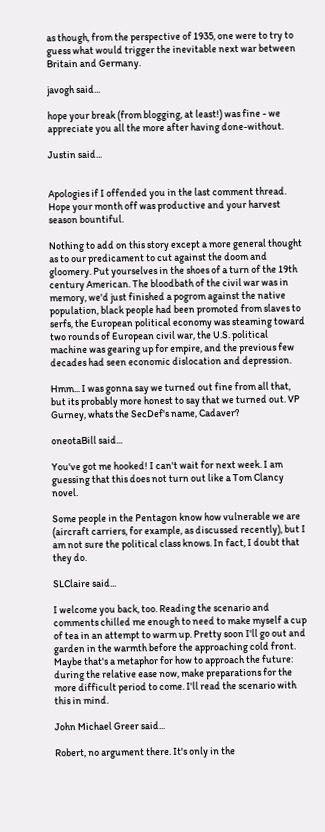as though, from the perspective of 1935, one were to try to guess what would trigger the inevitable next war between Britain and Germany.

javogh said...

hope your break (from blogging, at least!) was fine - we appreciate you all the more after having done-without.

Justin said...


Apologies if I offended you in the last comment thread. Hope your month off was productive and your harvest season bountiful.

Nothing to add on this story except a more general thought as to our predicament to cut against the doom and gloomery. Put yourselves in the shoes of a turn of the 19th century American. The bloodbath of the civil war was in memory, we'd just finished a pogrom against the native population, black people had been promoted from slaves to serfs, the European political economy was steaming toward two rounds of European civil war, the U.S. political machine was gearing up for empire, and the previous few decades had seen economic dislocation and depression.

Hmm... I was gonna say we turned out fine from all that, but its probably more honest to say that we turned out. VP Gurney, whats the SecDef's name, Cadaver?

oneotaBill said...

You've got me hooked! I can't wait for next week. I am guessing that this does not turn out like a Tom Clancy novel.

Some people in the Pentagon know how vulnerable we are (aircraft carriers, for example, as discussed recently), but I am not sure the political class knows. In fact, I doubt that they do.

SLClaire said...

I welcome you back, too. Reading the scenario and comments chilled me enough to need to make myself a cup of tea in an attempt to warm up. Pretty soon I'll go out and garden in the warmth before the approaching cold front. Maybe that's a metaphor for how to approach the future: during the relative ease now, make preparations for the more difficult period to come. I'll read the scenario with this in mind.

John Michael Greer said...

Robert, no argument there. It's only in the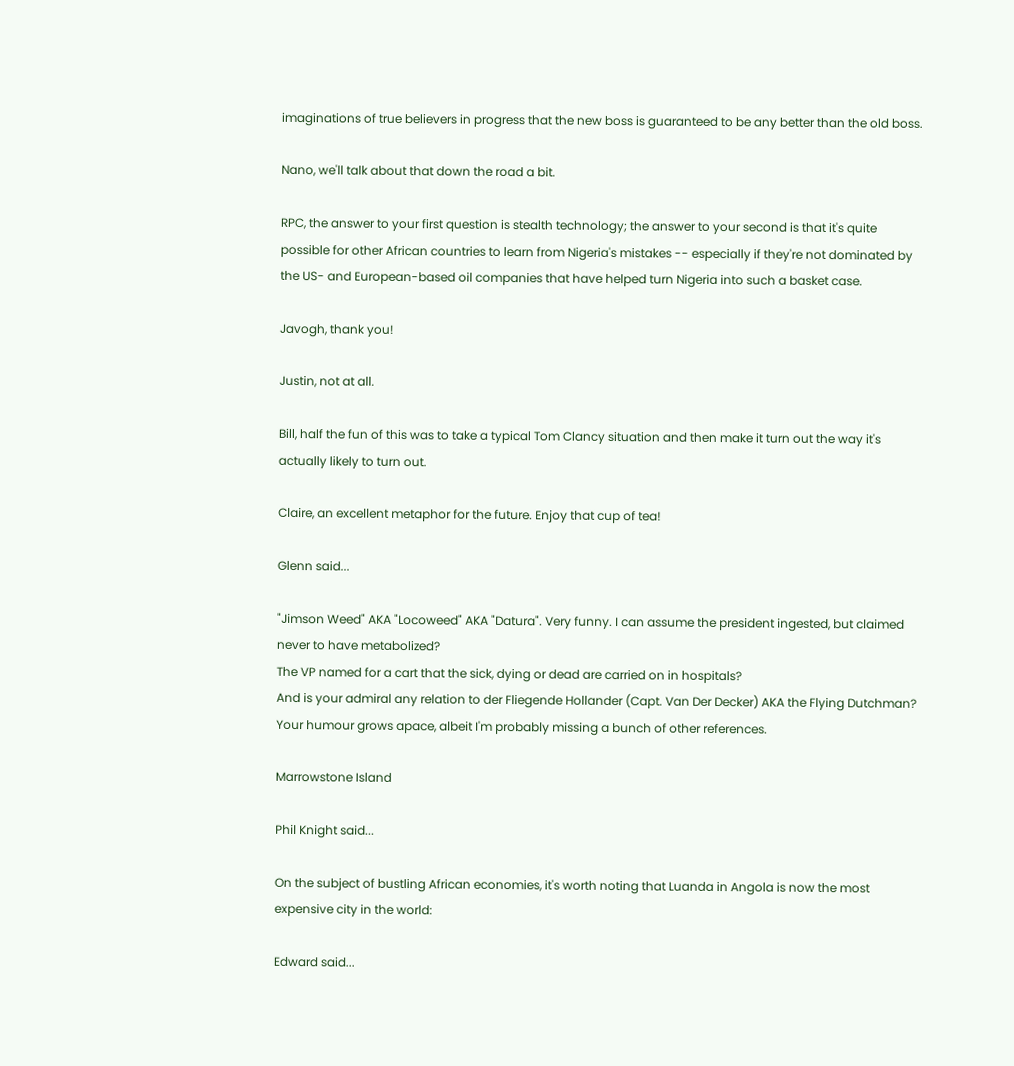imaginations of true believers in progress that the new boss is guaranteed to be any better than the old boss.

Nano, we'll talk about that down the road a bit.

RPC, the answer to your first question is stealth technology; the answer to your second is that it's quite possible for other African countries to learn from Nigeria's mistakes -- especially if they're not dominated by the US- and European-based oil companies that have helped turn Nigeria into such a basket case.

Javogh, thank you!

Justin, not at all.

Bill, half the fun of this was to take a typical Tom Clancy situation and then make it turn out the way it's actually likely to turn out.

Claire, an excellent metaphor for the future. Enjoy that cup of tea!

Glenn said...

"Jimson Weed" AKA "Locoweed" AKA "Datura". Very funny. I can assume the president ingested, but claimed never to have metabolized?
The VP named for a cart that the sick, dying or dead are carried on in hospitals?
And is your admiral any relation to der Fliegende Hollander (Capt. Van Der Decker) AKA the Flying Dutchman?
Your humour grows apace, albeit I'm probably missing a bunch of other references.

Marrowstone Island

Phil Knight said...

On the subject of bustling African economies, it's worth noting that Luanda in Angola is now the most expensive city in the world:

Edward said...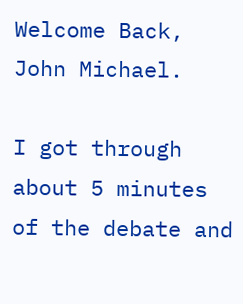Welcome Back, John Michael.

I got through about 5 minutes of the debate and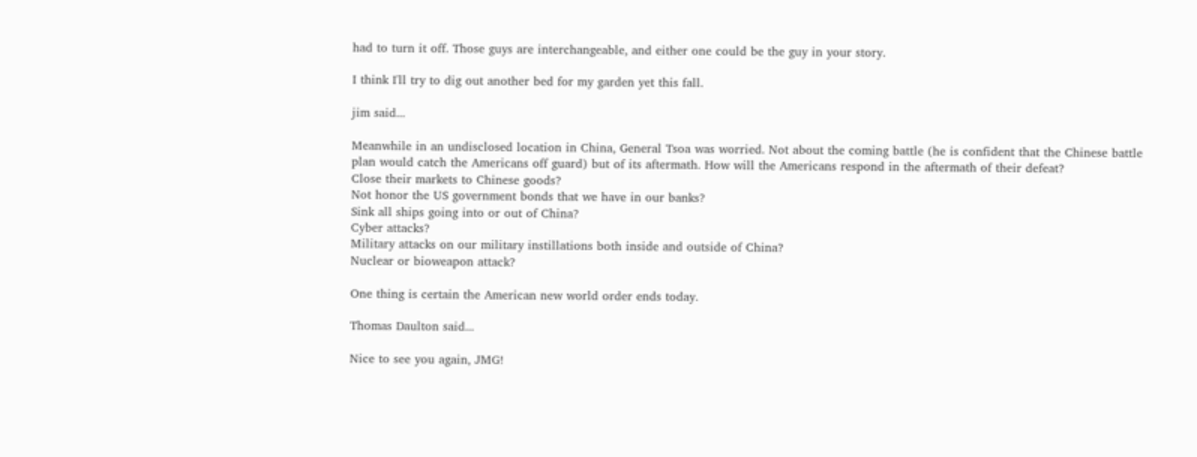had to turn it off. Those guys are interchangeable, and either one could be the guy in your story.

I think I'll try to dig out another bed for my garden yet this fall.

jim said...

Meanwhile in an undisclosed location in China, General Tsoa was worried. Not about the coming battle (he is confident that the Chinese battle plan would catch the Americans off guard) but of its aftermath. How will the Americans respond in the aftermath of their defeat?
Close their markets to Chinese goods?
Not honor the US government bonds that we have in our banks?
Sink all ships going into or out of China?
Cyber attacks?
Military attacks on our military instillations both inside and outside of China?
Nuclear or bioweapon attack?

One thing is certain the American new world order ends today.

Thomas Daulton said...

Nice to see you again, JMG!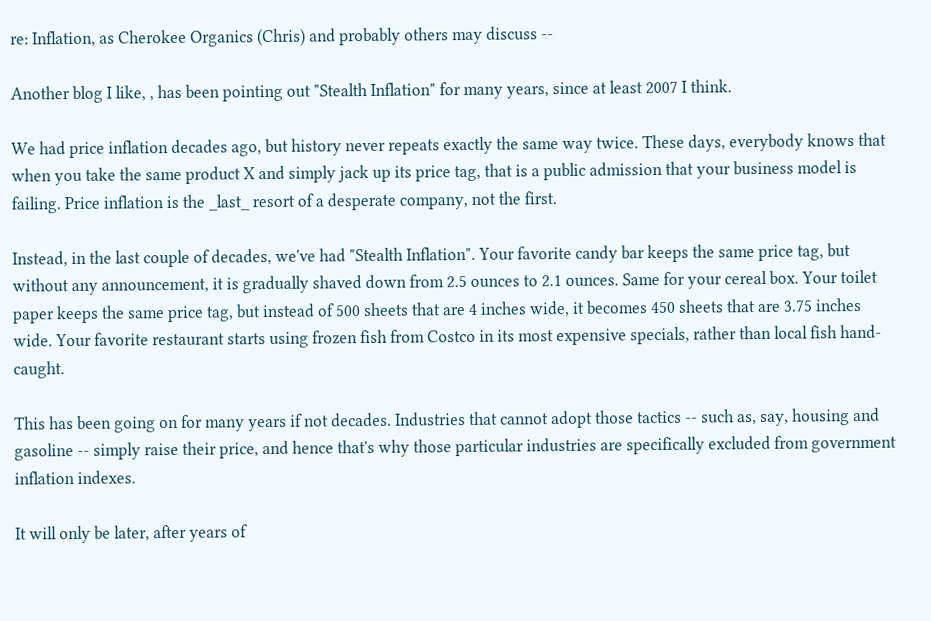re: Inflation, as Cherokee Organics (Chris) and probably others may discuss --

Another blog I like, , has been pointing out "Stealth Inflation" for many years, since at least 2007 I think.

We had price inflation decades ago, but history never repeats exactly the same way twice. These days, everybody knows that when you take the same product X and simply jack up its price tag, that is a public admission that your business model is failing. Price inflation is the _last_ resort of a desperate company, not the first.

Instead, in the last couple of decades, we've had "Stealth Inflation". Your favorite candy bar keeps the same price tag, but without any announcement, it is gradually shaved down from 2.5 ounces to 2.1 ounces. Same for your cereal box. Your toilet paper keeps the same price tag, but instead of 500 sheets that are 4 inches wide, it becomes 450 sheets that are 3.75 inches wide. Your favorite restaurant starts using frozen fish from Costco in its most expensive specials, rather than local fish hand-caught.

This has been going on for many years if not decades. Industries that cannot adopt those tactics -- such as, say, housing and gasoline -- simply raise their price, and hence that's why those particular industries are specifically excluded from government inflation indexes.

It will only be later, after years of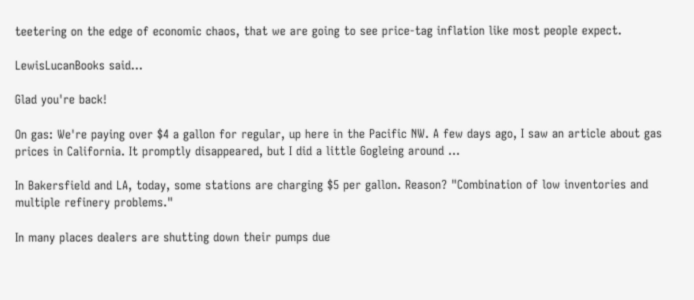teetering on the edge of economic chaos, that we are going to see price-tag inflation like most people expect.

LewisLucanBooks said...

Glad you're back!

On gas: We're paying over $4 a gallon for regular, up here in the Pacific NW. A few days ago, I saw an article about gas prices in California. It promptly disappeared, but I did a little Gogleing around ...

In Bakersfield and LA, today, some stations are charging $5 per gallon. Reason? "Combination of low inventories and multiple refinery problems."

In many places dealers are shutting down their pumps due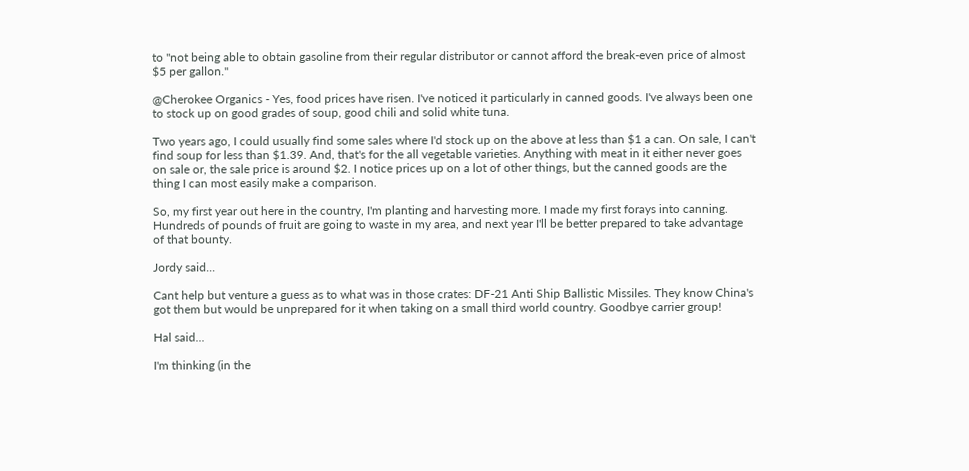to "not being able to obtain gasoline from their regular distributor or cannot afford the break-even price of almost $5 per gallon."

@Cherokee Organics - Yes, food prices have risen. I've noticed it particularly in canned goods. I've always been one to stock up on good grades of soup, good chili and solid white tuna.

Two years ago, I could usually find some sales where I'd stock up on the above at less than $1 a can. On sale, I can't find soup for less than $1.39. And, that's for the all vegetable varieties. Anything with meat in it either never goes on sale or, the sale price is around $2. I notice prices up on a lot of other things, but the canned goods are the thing I can most easily make a comparison.

So, my first year out here in the country, I'm planting and harvesting more. I made my first forays into canning. Hundreds of pounds of fruit are going to waste in my area, and next year I'll be better prepared to take advantage of that bounty.

Jordy said...

Cant help but venture a guess as to what was in those crates: DF-21 Anti Ship Ballistic Missiles. They know China's got them but would be unprepared for it when taking on a small third world country. Goodbye carrier group!

Hal said...

I'm thinking (in the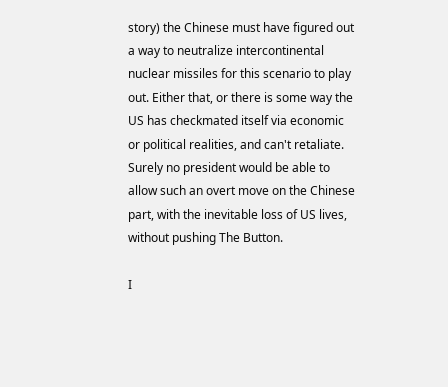story) the Chinese must have figured out a way to neutralize intercontinental nuclear missiles for this scenario to play out. Either that, or there is some way the US has checkmated itself via economic or political realities, and can't retaliate. Surely no president would be able to allow such an overt move on the Chinese part, with the inevitable loss of US lives, without pushing The Button.

I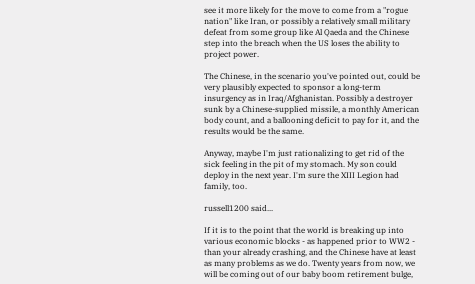see it more likely for the move to come from a "rogue nation" like Iran, or possibly a relatively small military defeat from some group like Al Qaeda and the Chinese step into the breach when the US loses the ability to project power.

The Chinese, in the scenario you've pointed out, could be very plausibly expected to sponsor a long-term insurgency as in Iraq/Afghanistan. Possibly a destroyer sunk by a Chinese-supplied missile, a monthly American body count, and a ballooning deficit to pay for it, and the results would be the same.

Anyway, maybe I'm just rationalizing to get rid of the sick feeling in the pit of my stomach. My son could deploy in the next year. I'm sure the XIII Legion had family, too.

russell1200 said...

If it is to the point that the world is breaking up into various economic blocks - as happened prior to WW2 - than your already crashing, and the Chinese have at least as many problems as we do. Twenty years from now, we will be coming out of our baby boom retirement bulge,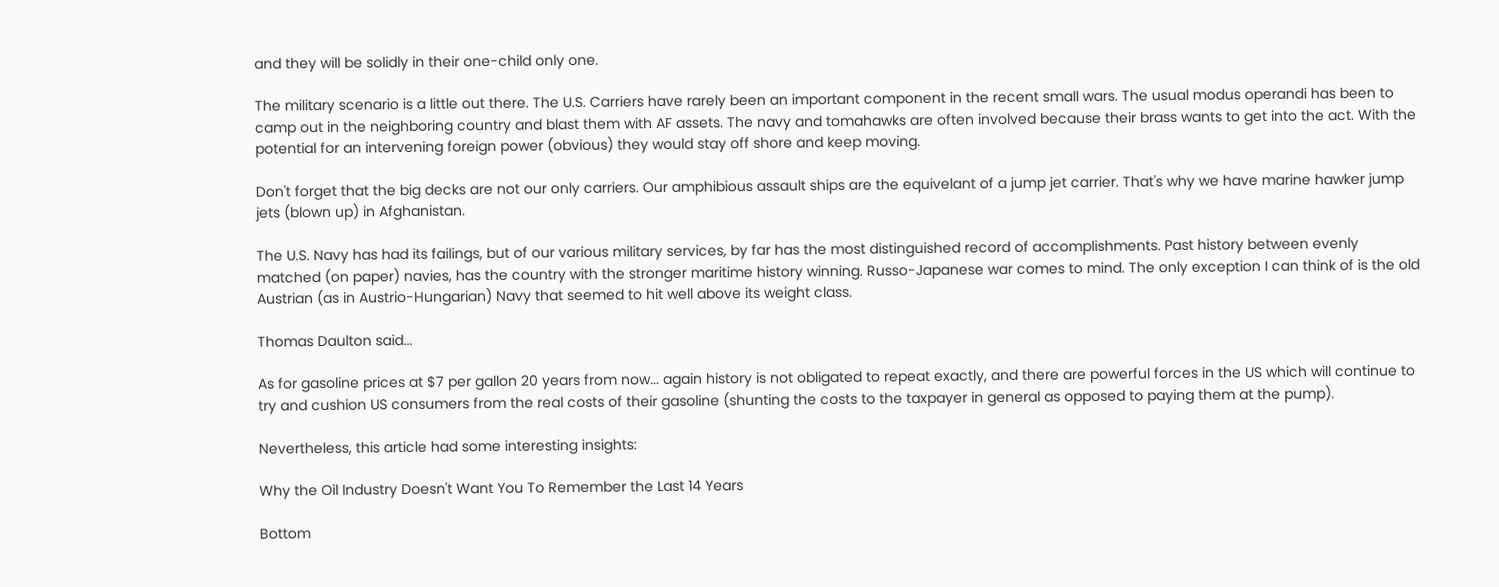and they will be solidly in their one-child only one.

The military scenario is a little out there. The U.S. Carriers have rarely been an important component in the recent small wars. The usual modus operandi has been to camp out in the neighboring country and blast them with AF assets. The navy and tomahawks are often involved because their brass wants to get into the act. With the potential for an intervening foreign power (obvious) they would stay off shore and keep moving.

Don't forget that the big decks are not our only carriers. Our amphibious assault ships are the equivelant of a jump jet carrier. That's why we have marine hawker jump jets (blown up) in Afghanistan.

The U.S. Navy has had its failings, but of our various military services, by far has the most distinguished record of accomplishments. Past history between evenly matched (on paper) navies, has the country with the stronger maritime history winning. Russo-Japanese war comes to mind. The only exception I can think of is the old Austrian (as in Austrio-Hungarian) Navy that seemed to hit well above its weight class.

Thomas Daulton said...

As for gasoline prices at $7 per gallon 20 years from now... again history is not obligated to repeat exactly, and there are powerful forces in the US which will continue to try and cushion US consumers from the real costs of their gasoline (shunting the costs to the taxpayer in general as opposed to paying them at the pump).

Nevertheless, this article had some interesting insights:

Why the Oil Industry Doesn't Want You To Remember the Last 14 Years

Bottom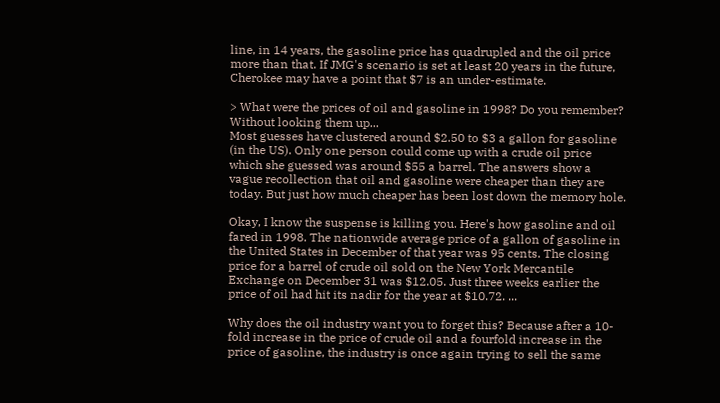line, in 14 years, the gasoline price has quadrupled and the oil price more than that. If JMG's scenario is set at least 20 years in the future, Cherokee may have a point that $7 is an under-estimate.

> What were the prices of oil and gasoline in 1998? Do you remember? Without looking them up...
Most guesses have clustered around $2.50 to $3 a gallon for gasoline (in the US). Only one person could come up with a crude oil price which she guessed was around $55 a barrel. The answers show a vague recollection that oil and gasoline were cheaper than they are today. But just how much cheaper has been lost down the memory hole.

Okay, I know the suspense is killing you. Here's how gasoline and oil fared in 1998. The nationwide average price of a gallon of gasoline in the United States in December of that year was 95 cents. The closing price for a barrel of crude oil sold on the New York Mercantile Exchange on December 31 was $12.05. Just three weeks earlier the price of oil had hit its nadir for the year at $10.72. ...

Why does the oil industry want you to forget this? Because after a 10-fold increase in the price of crude oil and a fourfold increase in the price of gasoline, the industry is once again trying to sell the same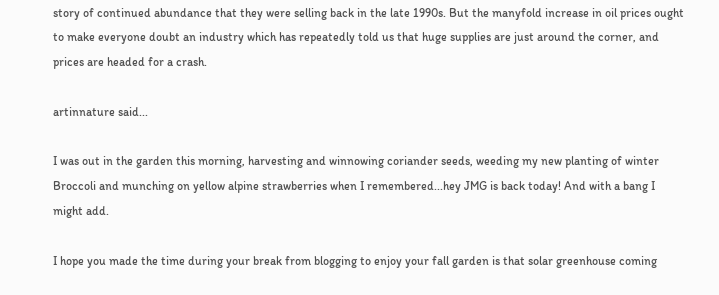story of continued abundance that they were selling back in the late 1990s. But the manyfold increase in oil prices ought to make everyone doubt an industry which has repeatedly told us that huge supplies are just around the corner, and prices are headed for a crash.

artinnature said...

I was out in the garden this morning, harvesting and winnowing coriander seeds, weeding my new planting of winter Broccoli and munching on yellow alpine strawberries when I remembered...hey JMG is back today! And with a bang I might add.

I hope you made the time during your break from blogging to enjoy your fall garden is that solar greenhouse coming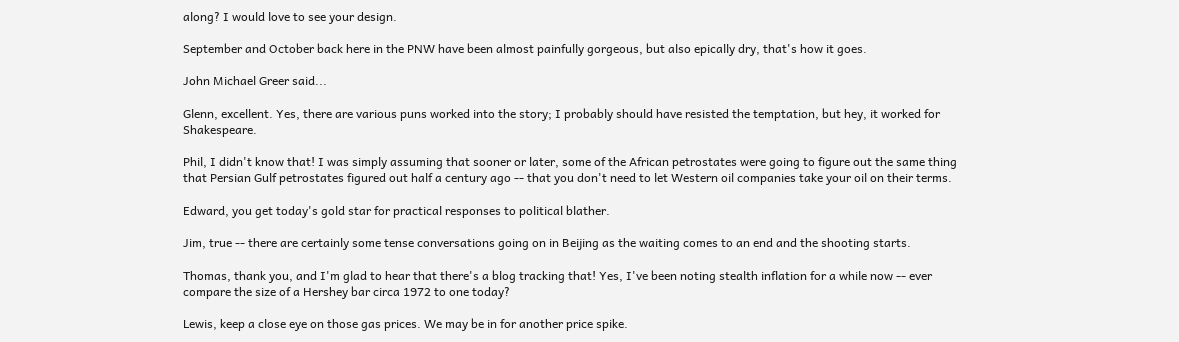along? I would love to see your design.

September and October back here in the PNW have been almost painfully gorgeous, but also epically dry, that's how it goes.

John Michael Greer said...

Glenn, excellent. Yes, there are various puns worked into the story; I probably should have resisted the temptation, but hey, it worked for Shakespeare.

Phil, I didn't know that! I was simply assuming that sooner or later, some of the African petrostates were going to figure out the same thing that Persian Gulf petrostates figured out half a century ago -- that you don't need to let Western oil companies take your oil on their terms.

Edward, you get today's gold star for practical responses to political blather.

Jim, true -- there are certainly some tense conversations going on in Beijing as the waiting comes to an end and the shooting starts.

Thomas, thank you, and I'm glad to hear that there's a blog tracking that! Yes, I've been noting stealth inflation for a while now -- ever compare the size of a Hershey bar circa 1972 to one today?

Lewis, keep a close eye on those gas prices. We may be in for another price spike.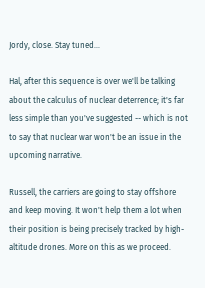Jordy, close. Stay tuned...

Hal, after this sequence is over we'll be talking about the calculus of nuclear deterrence; it's far less simple than you've suggested -- which is not to say that nuclear war won't be an issue in the upcoming narrative.

Russell, the carriers are going to stay offshore and keep moving. It won't help them a lot when their position is being precisely tracked by high-altitude drones. More on this as we proceed.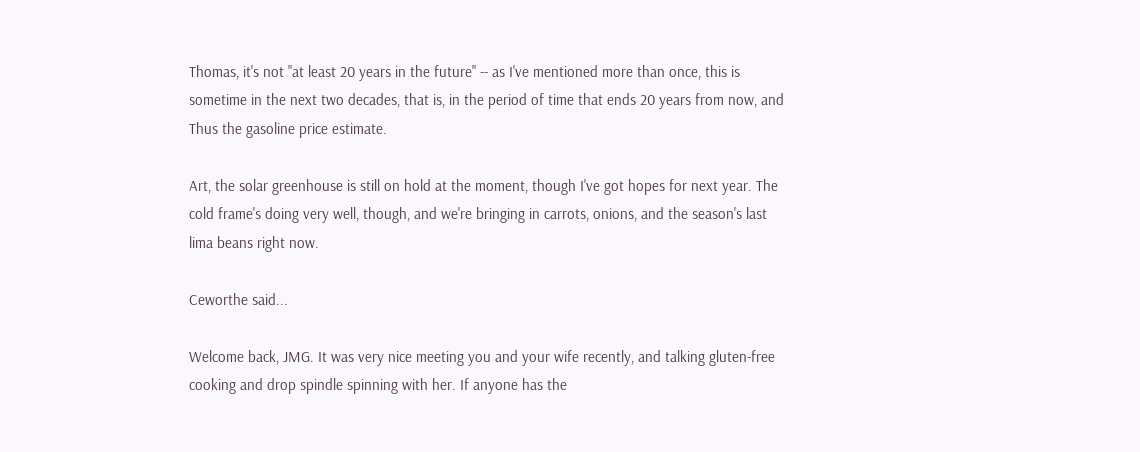Thomas, it's not "at least 20 years in the future" -- as I've mentioned more than once, this is sometime in the next two decades, that is, in the period of time that ends 20 years from now, and Thus the gasoline price estimate.

Art, the solar greenhouse is still on hold at the moment, though I've got hopes for next year. The cold frame's doing very well, though, and we're bringing in carrots, onions, and the season's last lima beans right now.

Ceworthe said...

Welcome back, JMG. It was very nice meeting you and your wife recently, and talking gluten-free cooking and drop spindle spinning with her. If anyone has the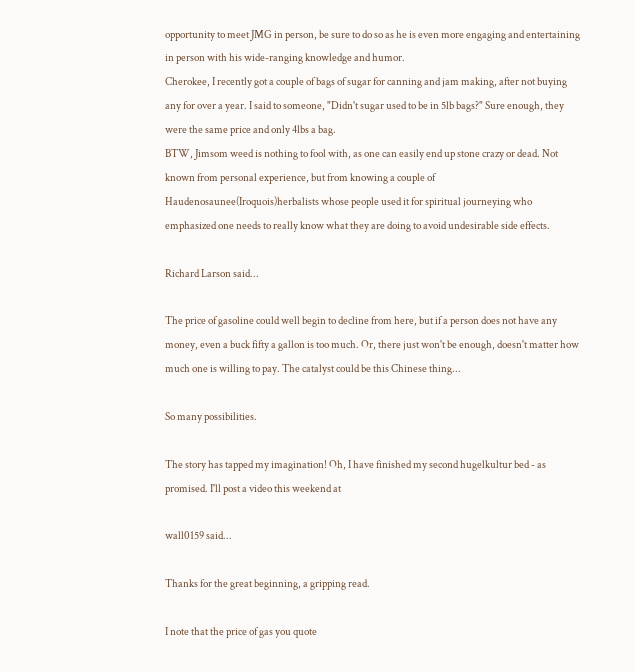opportunity to meet JMG in person, be sure to do so as he is even more engaging and entertaining in person with his wide-ranging knowledge and humor.
Cherokee, I recently got a couple of bags of sugar for canning and jam making, after not buying any for over a year. I said to someone, "Didn't sugar used to be in 5lb bags?" Sure enough, they were the same price and only 4lbs a bag.
BTW, Jimsom weed is nothing to fool with, as one can easily end up stone crazy or dead. Not known from personal experience, but from knowing a couple of Haudenosaunee(Iroquois)herbalists whose people used it for spiritual journeying who emphasized one needs to really know what they are doing to avoid undesirable side effects.

Richard Larson said...

The price of gasoline could well begin to decline from here, but if a person does not have any money, even a buck fifty a gallon is too much. Or, there just won't be enough, doesn't matter how much one is willing to pay. The catalyst could be this Chinese thing...

So many possibilities.

The story has tapped my imagination! Oh, I have finished my second hugelkultur bed - as promised. I'll post a video this weekend at

wall0159 said...

Thanks for the great beginning, a gripping read.

I note that the price of gas you quote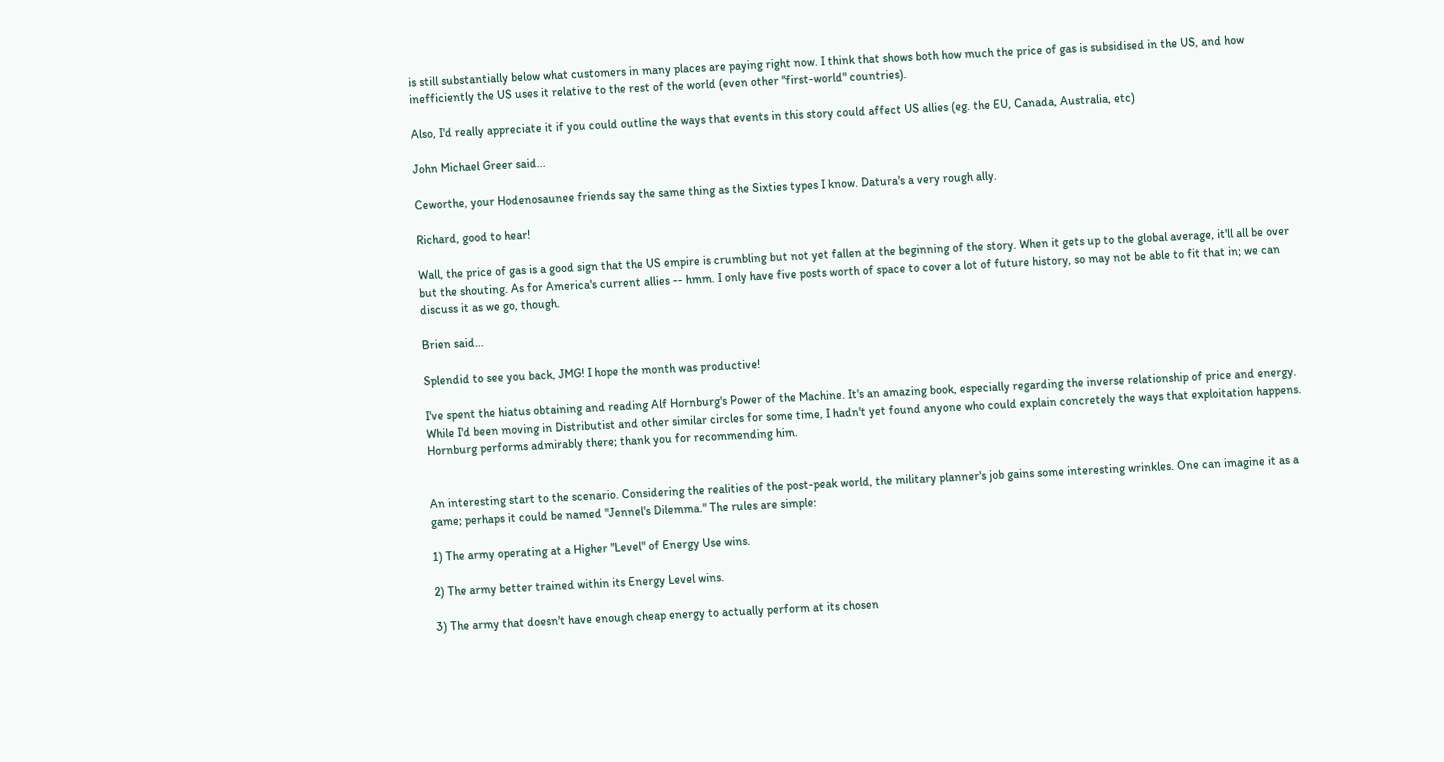is still substantially below what customers in many places are paying right now. I think that shows both how much the price of gas is subsidised in the US, and how inefficiently the US uses it relative to the rest of the world (even other "first-world" countries).

Also, I'd really appreciate it if you could outline the ways that events in this story could affect US allies (eg. the EU, Canada, Australia, etc)

John Michael Greer said...

Ceworthe, your Hodenosaunee friends say the same thing as the Sixties types I know. Datura's a very rough ally.

Richard, good to hear!

Wall, the price of gas is a good sign that the US empire is crumbling but not yet fallen at the beginning of the story. When it gets up to the global average, it'll all be over but the shouting. As for America's current allies -- hmm. I only have five posts worth of space to cover a lot of future history, so may not be able to fit that in; we can discuss it as we go, though.

Brien said...

Splendid to see you back, JMG! I hope the month was productive!

I've spent the hiatus obtaining and reading Alf Hornburg's Power of the Machine. It's an amazing book, especially regarding the inverse relationship of price and energy. While I'd been moving in Distributist and other similar circles for some time, I hadn't yet found anyone who could explain concretely the ways that exploitation happens. Hornburg performs admirably there; thank you for recommending him.


An interesting start to the scenario. Considering the realities of the post-peak world, the military planner's job gains some interesting wrinkles. One can imagine it as a game; perhaps it could be named "Jennel's Dilemma." The rules are simple:

1) The army operating at a Higher "Level" of Energy Use wins.

2) The army better trained within its Energy Level wins.

3) The army that doesn't have enough cheap energy to actually perform at its chosen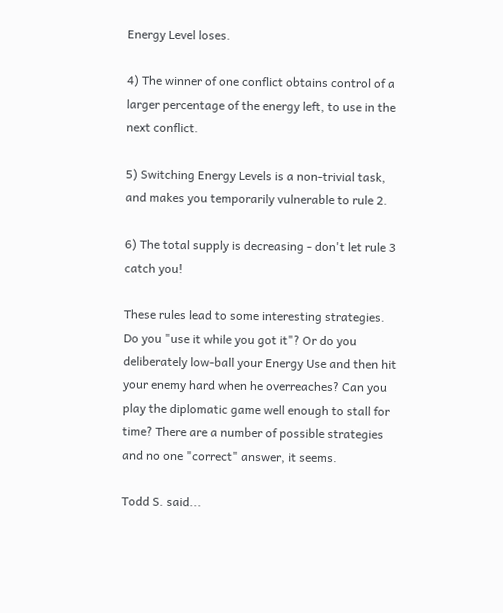Energy Level loses.

4) The winner of one conflict obtains control of a larger percentage of the energy left, to use in the next conflict.

5) Switching Energy Levels is a non-trivial task, and makes you temporarily vulnerable to rule 2.

6) The total supply is decreasing - don't let rule 3 catch you!

These rules lead to some interesting strategies. Do you "use it while you got it"? Or do you deliberately low-ball your Energy Use and then hit your enemy hard when he overreaches? Can you play the diplomatic game well enough to stall for time? There are a number of possible strategies and no one "correct" answer, it seems.

Todd S. said...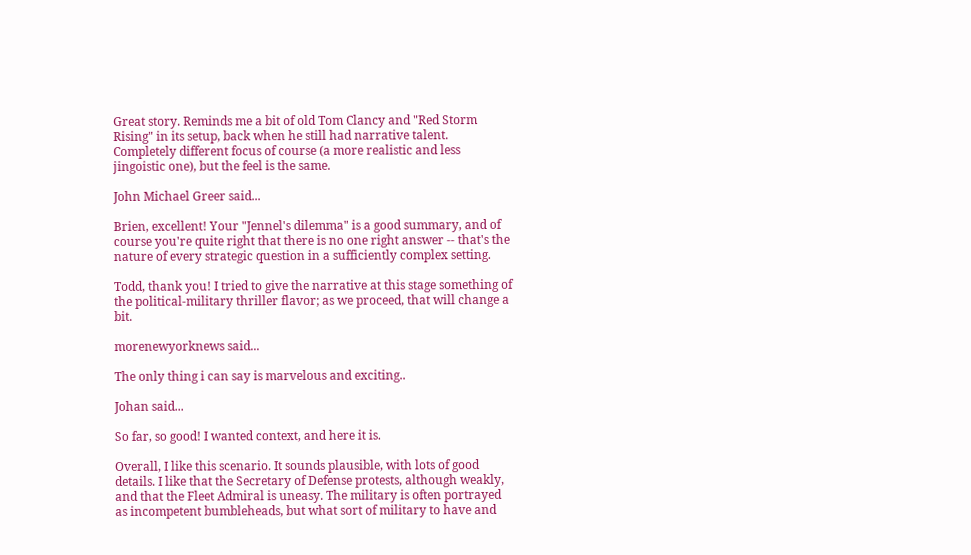Great story. Reminds me a bit of old Tom Clancy and "Red Storm Rising" in its setup, back when he still had narrative talent. Completely different focus of course (a more realistic and less jingoistic one), but the feel is the same.

John Michael Greer said...

Brien, excellent! Your "Jennel's dilemma" is a good summary, and of course you're quite right that there is no one right answer -- that's the nature of every strategic question in a sufficiently complex setting.

Todd, thank you! I tried to give the narrative at this stage something of the political-military thriller flavor; as we proceed, that will change a bit.

morenewyorknews said...

The only thing i can say is marvelous and exciting..

Johan said...

So far, so good! I wanted context, and here it is.

Overall, I like this scenario. It sounds plausible, with lots of good details. I like that the Secretary of Defense protests, although weakly, and that the Fleet Admiral is uneasy. The military is often portrayed as incompetent bumbleheads, but what sort of military to have and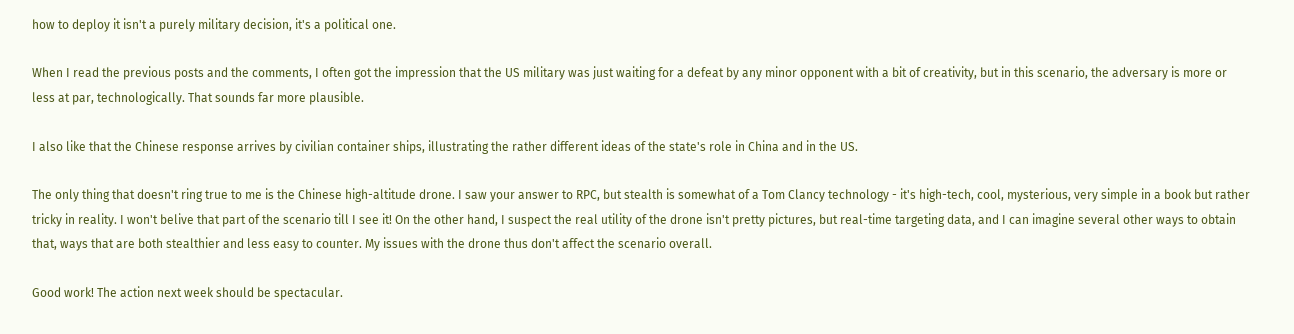how to deploy it isn't a purely military decision, it's a political one.

When I read the previous posts and the comments, I often got the impression that the US military was just waiting for a defeat by any minor opponent with a bit of creativity, but in this scenario, the adversary is more or less at par, technologically. That sounds far more plausible.

I also like that the Chinese response arrives by civilian container ships, illustrating the rather different ideas of the state's role in China and in the US.

The only thing that doesn't ring true to me is the Chinese high-altitude drone. I saw your answer to RPC, but stealth is somewhat of a Tom Clancy technology - it's high-tech, cool, mysterious, very simple in a book but rather tricky in reality. I won't belive that part of the scenario till I see it! On the other hand, I suspect the real utility of the drone isn't pretty pictures, but real-time targeting data, and I can imagine several other ways to obtain that, ways that are both stealthier and less easy to counter. My issues with the drone thus don't affect the scenario overall.

Good work! The action next week should be spectacular.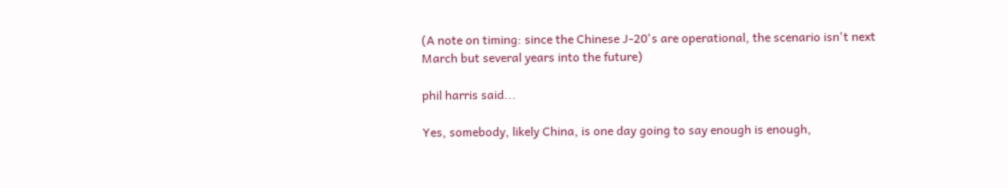(A note on timing: since the Chinese J-20's are operational, the scenario isn't next March but several years into the future)

phil harris said...

Yes, somebody, likely China, is one day going to say enough is enough,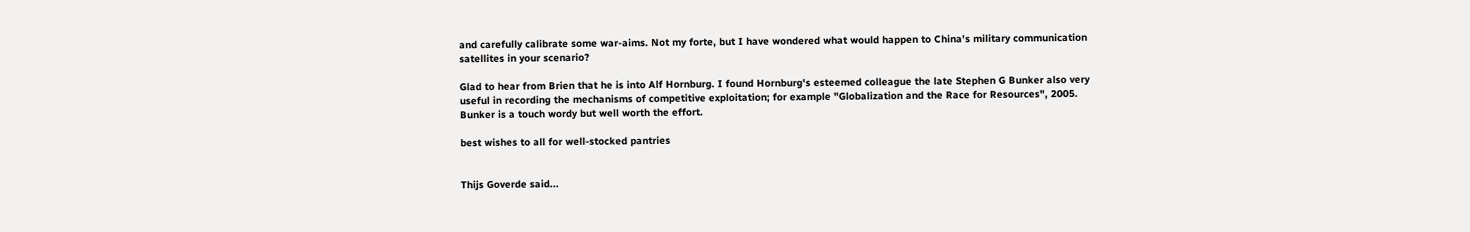and carefully calibrate some war-aims. Not my forte, but I have wondered what would happen to China's military communication satellites in your scenario?

Glad to hear from Brien that he is into Alf Hornburg. I found Hornburg's esteemed colleague the late Stephen G Bunker also very useful in recording the mechanisms of competitive exploitation; for example "Globalization and the Race for Resources", 2005. Bunker is a touch wordy but well worth the effort.

best wishes to all for well-stocked pantries


Thijs Goverde said...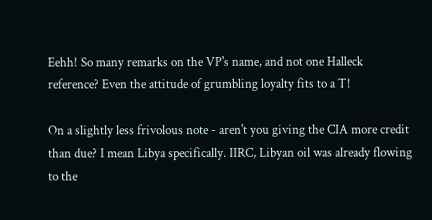Eehh! So many remarks on the VP's name, and not one Halleck reference? Even the attitude of grumbling loyalty fits to a T!

On a slightly less frivolous note - aren't you giving the CIA more credit than due? I mean Libya specifically. IIRC, Libyan oil was already flowing to the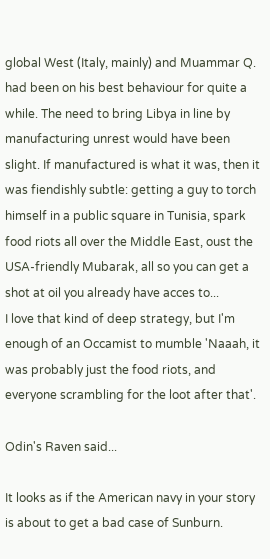global West (Italy, mainly) and Muammar Q. had been on his best behaviour for quite a while. The need to bring Libya in line by manufacturing unrest would have been slight. If manufactured is what it was, then it was fiendishly subtle: getting a guy to torch himself in a public square in Tunisia, spark food riots all over the Middle East, oust the USA-friendly Mubarak, all so you can get a shot at oil you already have acces to...
I love that kind of deep strategy, but I'm enough of an Occamist to mumble 'Naaah, it was probably just the food riots, and everyone scrambling for the loot after that'.

Odin's Raven said...

It looks as if the American navy in your story is about to get a bad case of Sunburn.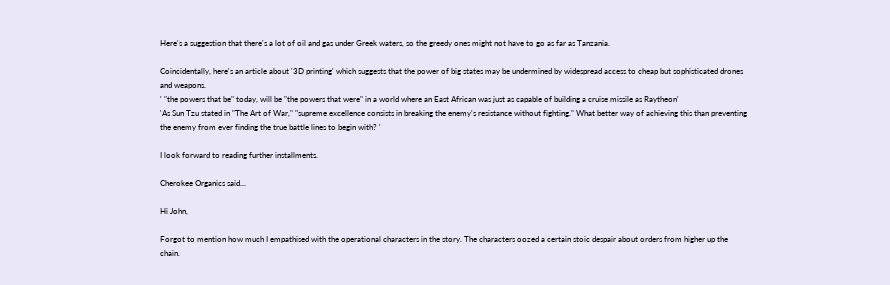Here's a suggestion that there's a lot of oil and gas under Greek waters, so the greedy ones might not have to go as far as Tanzania.

Coincidentally, here's an article about '3D printing' which suggests that the power of big states may be undermined by widespread access to cheap but sophisticated drones and weapons.
' "the powers that be" today, will be "the powers that were" in a world where an East African was just as capable of building a cruise missile as Raytheon'
'As Sun Tzu stated in "The Art of War," "supreme excellence consists in breaking the enemy's resistance without fighting." What better way of achieving this than preventing the enemy from ever finding the true battle lines to begin with? '

I look forward to reading further installments.

Cherokee Organics said...

Hi John,

Forgot to mention how much I empathised with the operational characters in the story. The characters oozed a certain stoic despair about orders from higher up the chain.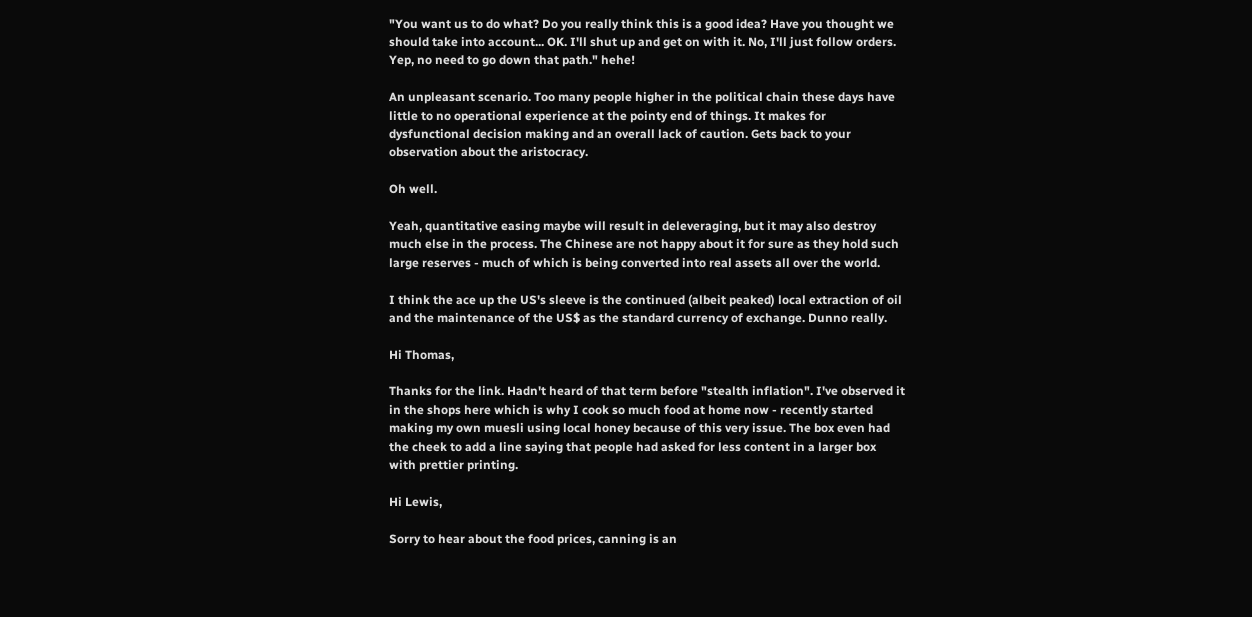"You want us to do what? Do you really think this is a good idea? Have you thought we should take into account... OK. I'll shut up and get on with it. No, I'll just follow orders. Yep, no need to go down that path." hehe!

An unpleasant scenario. Too many people higher in the political chain these days have little to no operational experience at the pointy end of things. It makes for dysfunctional decision making and an overall lack of caution. Gets back to your observation about the aristocracy.

Oh well.

Yeah, quantitative easing maybe will result in deleveraging, but it may also destroy much else in the process. The Chinese are not happy about it for sure as they hold such large reserves - much of which is being converted into real assets all over the world.

I think the ace up the US's sleeve is the continued (albeit peaked) local extraction of oil and the maintenance of the US$ as the standard currency of exchange. Dunno really.

Hi Thomas,

Thanks for the link. Hadn't heard of that term before "stealth inflation". I've observed it in the shops here which is why I cook so much food at home now - recently started making my own muesli using local honey because of this very issue. The box even had the cheek to add a line saying that people had asked for less content in a larger box with prettier printing.

Hi Lewis,

Sorry to hear about the food prices, canning is an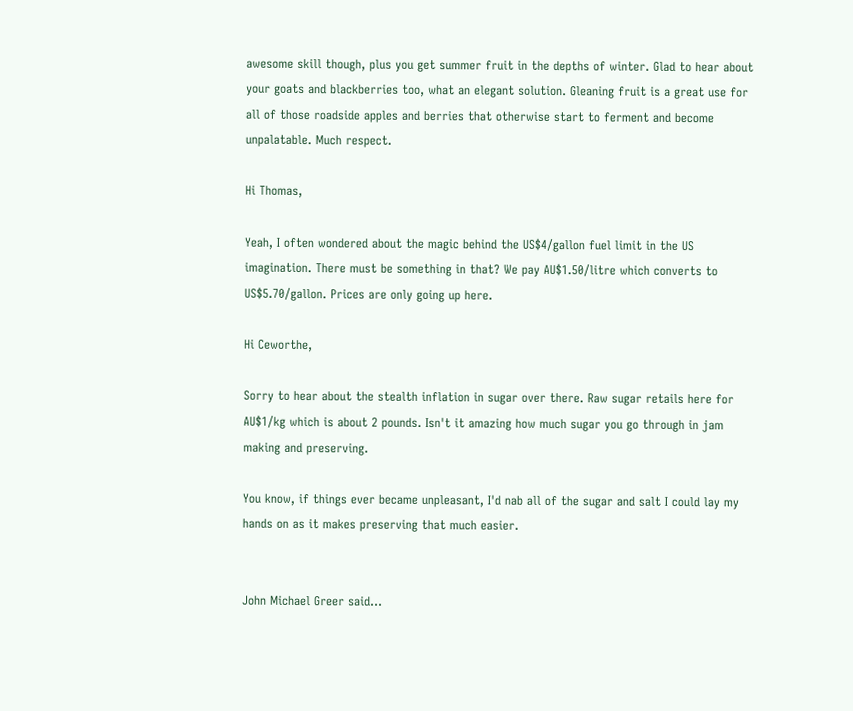awesome skill though, plus you get summer fruit in the depths of winter. Glad to hear about your goats and blackberries too, what an elegant solution. Gleaning fruit is a great use for all of those roadside apples and berries that otherwise start to ferment and become unpalatable. Much respect.

Hi Thomas,

Yeah, I often wondered about the magic behind the US$4/gallon fuel limit in the US imagination. There must be something in that? We pay AU$1.50/litre which converts to US$5.70/gallon. Prices are only going up here.

Hi Ceworthe,

Sorry to hear about the stealth inflation in sugar over there. Raw sugar retails here for AU$1/kg which is about 2 pounds. Isn't it amazing how much sugar you go through in jam making and preserving.

You know, if things ever became unpleasant, I'd nab all of the sugar and salt I could lay my hands on as it makes preserving that much easier.


John Michael Greer said...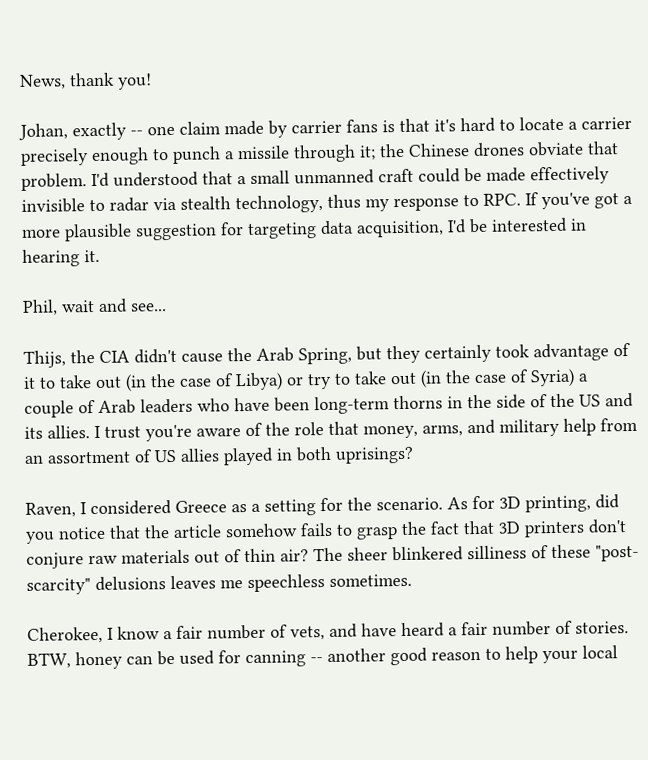News, thank you!

Johan, exactly -- one claim made by carrier fans is that it's hard to locate a carrier precisely enough to punch a missile through it; the Chinese drones obviate that problem. I'd understood that a small unmanned craft could be made effectively invisible to radar via stealth technology, thus my response to RPC. If you've got a more plausible suggestion for targeting data acquisition, I'd be interested in hearing it.

Phil, wait and see...

Thijs, the CIA didn't cause the Arab Spring, but they certainly took advantage of it to take out (in the case of Libya) or try to take out (in the case of Syria) a couple of Arab leaders who have been long-term thorns in the side of the US and its allies. I trust you're aware of the role that money, arms, and military help from an assortment of US allies played in both uprisings?

Raven, I considered Greece as a setting for the scenario. As for 3D printing, did you notice that the article somehow fails to grasp the fact that 3D printers don't conjure raw materials out of thin air? The sheer blinkered silliness of these "post-scarcity" delusions leaves me speechless sometimes.

Cherokee, I know a fair number of vets, and have heard a fair number of stories. BTW, honey can be used for canning -- another good reason to help your local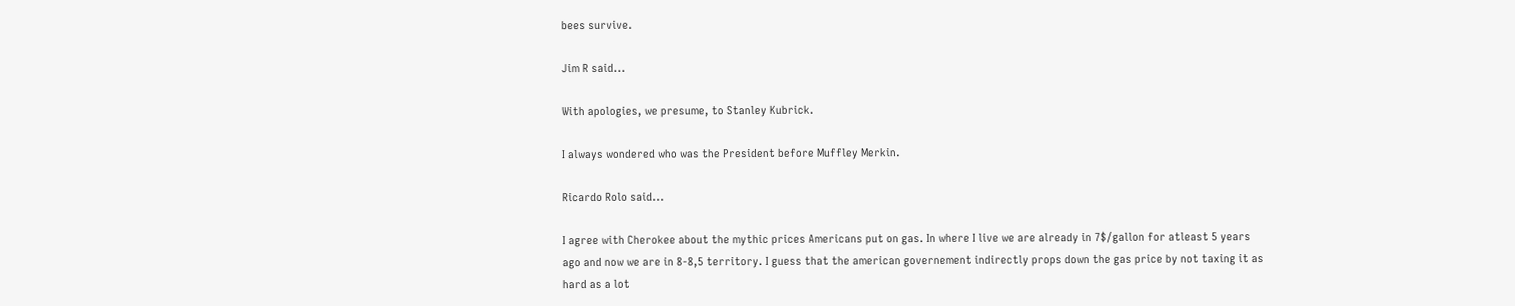bees survive.

Jim R said...

With apologies, we presume, to Stanley Kubrick.

I always wondered who was the President before Muffley Merkin.

Ricardo Rolo said...

I agree with Cherokee about the mythic prices Americans put on gas. In where I live we are already in 7$/gallon for atleast 5 years ago and now we are in 8-8,5 territory. I guess that the american governement indirectly props down the gas price by not taxing it as hard as a lot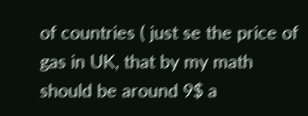of countries ( just se the price of gas in UK, that by my math should be around 9$ a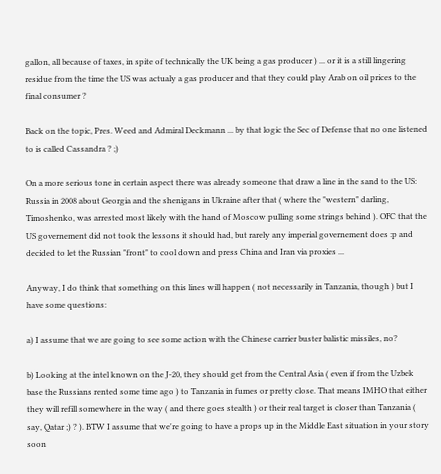gallon, all because of taxes, in spite of technically the UK being a gas producer ) ... or it is a still lingering residue from the time the US was actualy a gas producer and that they could play Arab on oil prices to the final consumer ?

Back on the topic, Pres. Weed and Admiral Deckmann ... by that logic the Sec of Defense that no one listened to is called Cassandra ? ;)

On a more serious tone in certain aspect there was already someone that draw a line in the sand to the US: Russia in 2008 about Georgia and the shenigans in Ukraine after that ( where the "western" darling, Timoshenko, was arrested most likely with the hand of Moscow pulling some strings behind ). OFC that the US governement did not took the lessons it should had, but rarely any imperial governement does :p and decided to let the Russian "front" to cool down and press China and Iran via proxies ...

Anyway, I do think that something on this lines will happen ( not necessarily in Tanzania, though ) but I have some questions:

a) I assume that we are going to see some action with the Chinese carrier buster balistic missiles, no?

b) Looking at the intel known on the J-20, they should get from the Central Asia ( even if from the Uzbek base the Russians rented some time ago ) to Tanzania in fumes or pretty close. That means IMHO that either they will refill somewhere in the way ( and there goes stealth ) or their real target is closer than Tanzania ( say, Qatar ;) ? ). BTW I assume that we're going to have a props up in the Middle East situation in your story soon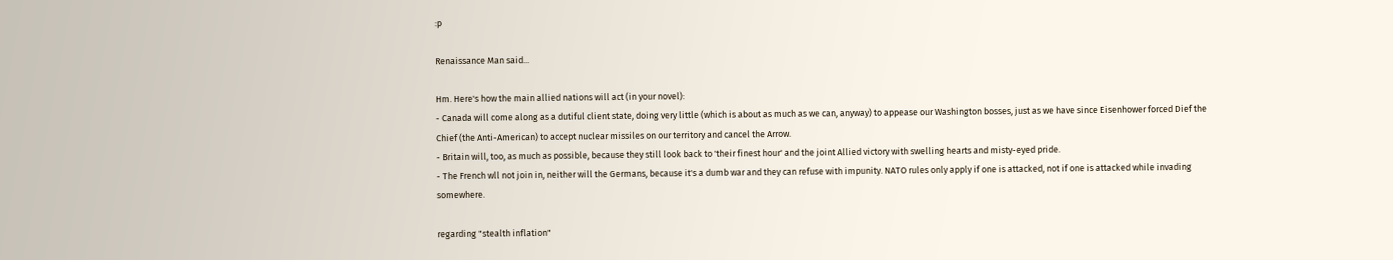:p

Renaissance Man said...

Hm. Here's how the main allied nations will act (in your novel):
- Canada will come along as a dutiful client state, doing very little (which is about as much as we can, anyway) to appease our Washington bosses, just as we have since Eisenhower forced Dief the Chief (the Anti-American) to accept nuclear missiles on our territory and cancel the Arrow.
- Britain will, too, as much as possible, because they still look back to 'their finest hour' and the joint Allied victory with swelling hearts and misty-eyed pride.
- The French wll not join in, neither will the Germans, because it's a dumb war and they can refuse with impunity. NATO rules only apply if one is attacked, not if one is attacked while invading somewhere.

regarding "stealth inflation"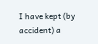I have kept (by accident) a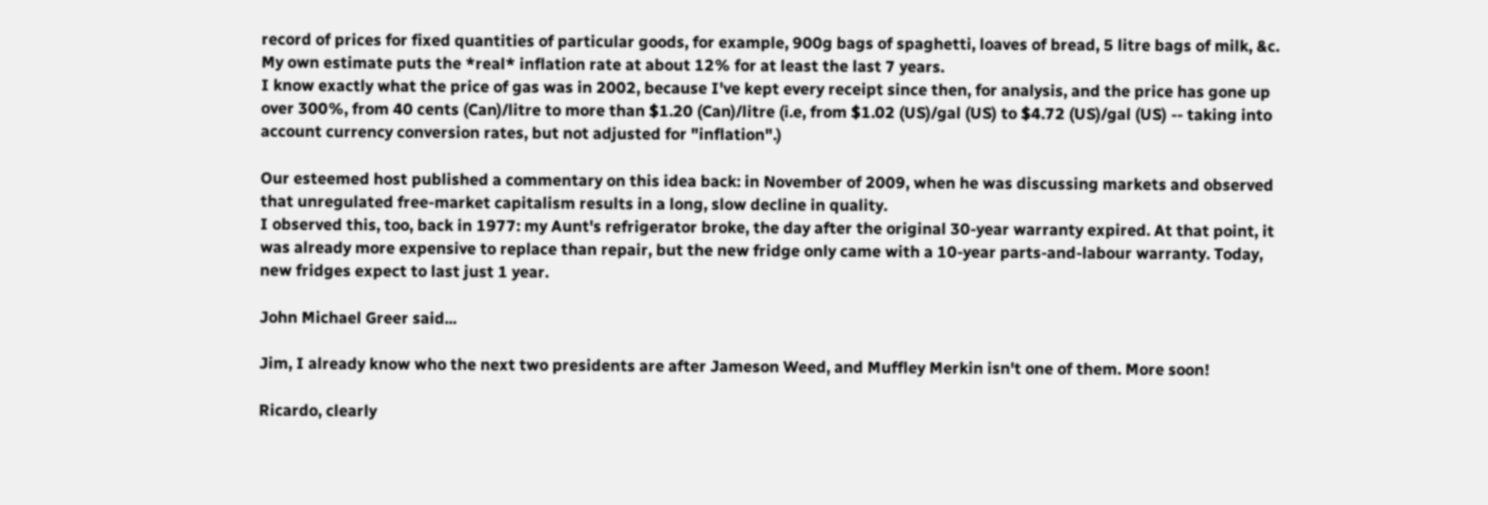record of prices for fixed quantities of particular goods, for example, 900g bags of spaghetti, loaves of bread, 5 litre bags of milk, &c. My own estimate puts the *real* inflation rate at about 12% for at least the last 7 years.
I know exactly what the price of gas was in 2002, because I've kept every receipt since then, for analysis, and the price has gone up over 300%, from 40 cents (Can)/litre to more than $1.20 (Can)/litre (i.e, from $1.02 (US)/gal (US) to $4.72 (US)/gal (US) -- taking into account currency conversion rates, but not adjusted for "inflation".)

Our esteemed host published a commentary on this idea back: in November of 2009, when he was discussing markets and observed that unregulated free-market capitalism results in a long, slow decline in quality.
I observed this, too, back in 1977: my Aunt's refrigerator broke, the day after the original 30-year warranty expired. At that point, it was already more expensive to replace than repair, but the new fridge only came with a 10-year parts-and-labour warranty. Today, new fridges expect to last just 1 year.

John Michael Greer said...

Jim, I already know who the next two presidents are after Jameson Weed, and Muffley Merkin isn't one of them. More soon!

Ricardo, clearly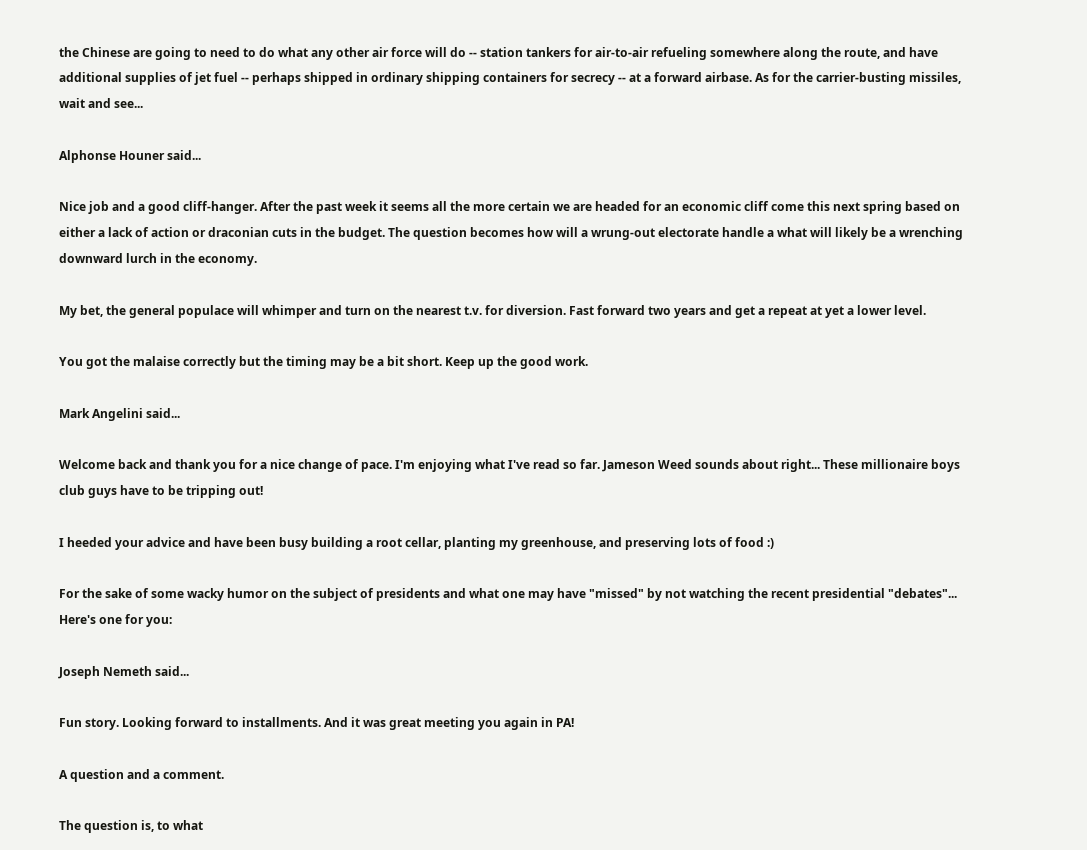the Chinese are going to need to do what any other air force will do -- station tankers for air-to-air refueling somewhere along the route, and have additional supplies of jet fuel -- perhaps shipped in ordinary shipping containers for secrecy -- at a forward airbase. As for the carrier-busting missiles, wait and see...

Alphonse Houner said...

Nice job and a good cliff-hanger. After the past week it seems all the more certain we are headed for an economic cliff come this next spring based on either a lack of action or draconian cuts in the budget. The question becomes how will a wrung-out electorate handle a what will likely be a wrenching downward lurch in the economy.

My bet, the general populace will whimper and turn on the nearest t.v. for diversion. Fast forward two years and get a repeat at yet a lower level.

You got the malaise correctly but the timing may be a bit short. Keep up the good work.

Mark Angelini said...

Welcome back and thank you for a nice change of pace. I'm enjoying what I've read so far. Jameson Weed sounds about right... These millionaire boys club guys have to be tripping out!

I heeded your advice and have been busy building a root cellar, planting my greenhouse, and preserving lots of food :)

For the sake of some wacky humor on the subject of presidents and what one may have "missed" by not watching the recent presidential "debates"... Here's one for you:

Joseph Nemeth said...

Fun story. Looking forward to installments. And it was great meeting you again in PA!

A question and a comment.

The question is, to what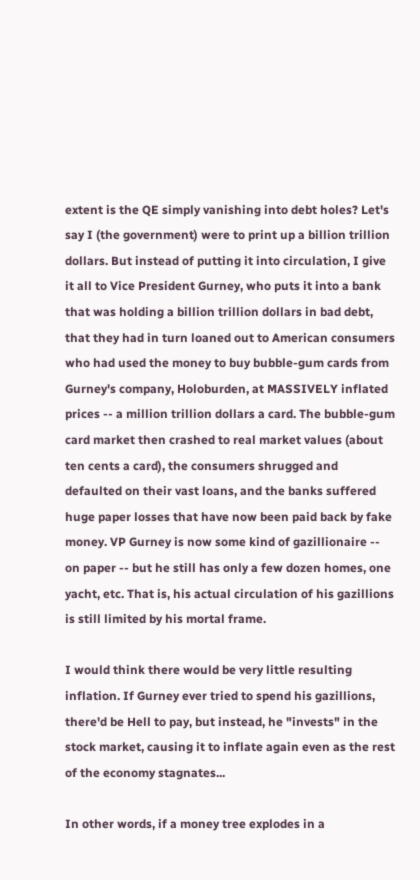extent is the QE simply vanishing into debt holes? Let's say I (the government) were to print up a billion trillion dollars. But instead of putting it into circulation, I give it all to Vice President Gurney, who puts it into a bank that was holding a billion trillion dollars in bad debt, that they had in turn loaned out to American consumers who had used the money to buy bubble-gum cards from Gurney's company, Holoburden, at MASSIVELY inflated prices -- a million trillion dollars a card. The bubble-gum card market then crashed to real market values (about ten cents a card), the consumers shrugged and defaulted on their vast loans, and the banks suffered huge paper losses that have now been paid back by fake money. VP Gurney is now some kind of gazillionaire -- on paper -- but he still has only a few dozen homes, one yacht, etc. That is, his actual circulation of his gazillions is still limited by his mortal frame.

I would think there would be very little resulting inflation. If Gurney ever tried to spend his gazillions, there'd be Hell to pay, but instead, he "invests" in the stock market, causing it to inflate again even as the rest of the economy stagnates...

In other words, if a money tree explodes in a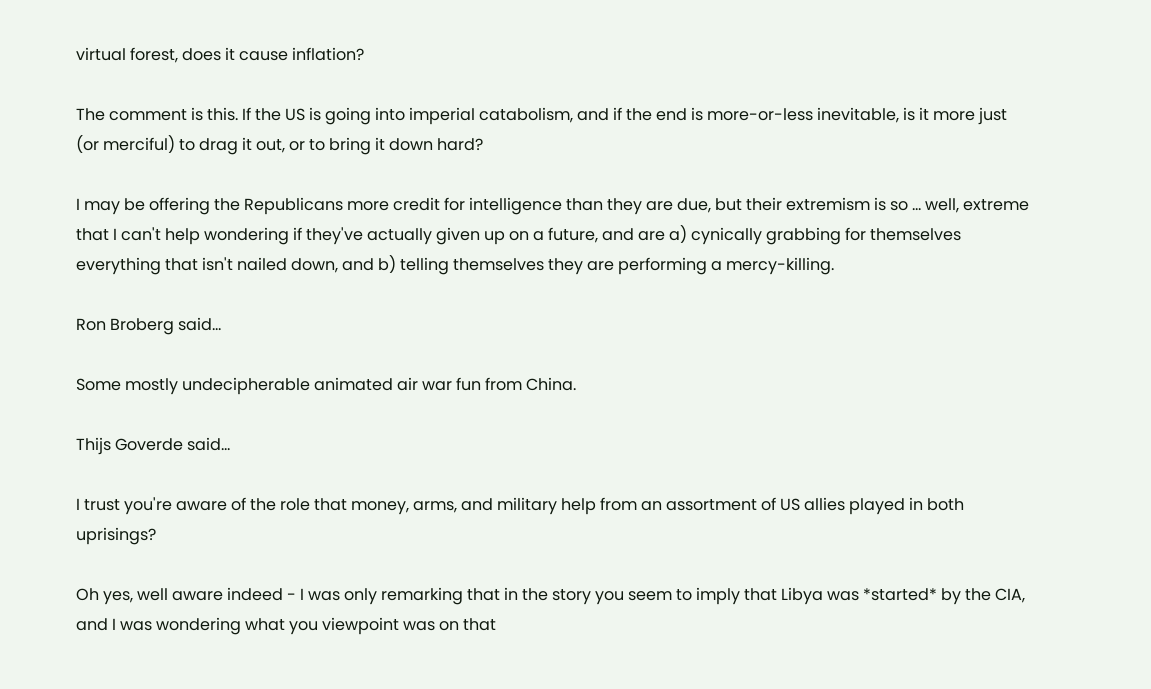virtual forest, does it cause inflation?

The comment is this. If the US is going into imperial catabolism, and if the end is more-or-less inevitable, is it more just (or merciful) to drag it out, or to bring it down hard?

I may be offering the Republicans more credit for intelligence than they are due, but their extremism is so ... well, extreme that I can't help wondering if they've actually given up on a future, and are a) cynically grabbing for themselves everything that isn't nailed down, and b) telling themselves they are performing a mercy-killing.

Ron Broberg said...

Some mostly undecipherable animated air war fun from China.

Thijs Goverde said...

I trust you're aware of the role that money, arms, and military help from an assortment of US allies played in both uprisings?

Oh yes, well aware indeed - I was only remarking that in the story you seem to imply that Libya was *started* by the CIA, and I was wondering what you viewpoint was on that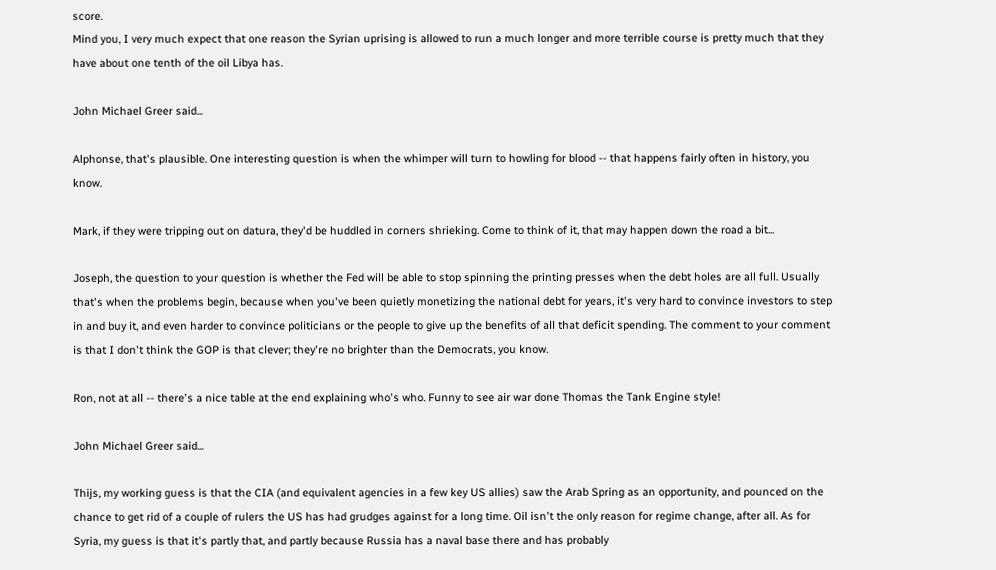score.
Mind you, I very much expect that one reason the Syrian uprising is allowed to run a much longer and more terrible course is pretty much that they have about one tenth of the oil Libya has.

John Michael Greer said...

Alphonse, that's plausible. One interesting question is when the whimper will turn to howling for blood -- that happens fairly often in history, you know.

Mark, if they were tripping out on datura, they'd be huddled in corners shrieking. Come to think of it, that may happen down the road a bit...

Joseph, the question to your question is whether the Fed will be able to stop spinning the printing presses when the debt holes are all full. Usually that's when the problems begin, because when you've been quietly monetizing the national debt for years, it's very hard to convince investors to step in and buy it, and even harder to convince politicians or the people to give up the benefits of all that deficit spending. The comment to your comment is that I don't think the GOP is that clever; they're no brighter than the Democrats, you know.

Ron, not at all -- there's a nice table at the end explaining who's who. Funny to see air war done Thomas the Tank Engine style!

John Michael Greer said...

Thijs, my working guess is that the CIA (and equivalent agencies in a few key US allies) saw the Arab Spring as an opportunity, and pounced on the chance to get rid of a couple of rulers the US has had grudges against for a long time. Oil isn't the only reason for regime change, after all. As for Syria, my guess is that it's partly that, and partly because Russia has a naval base there and has probably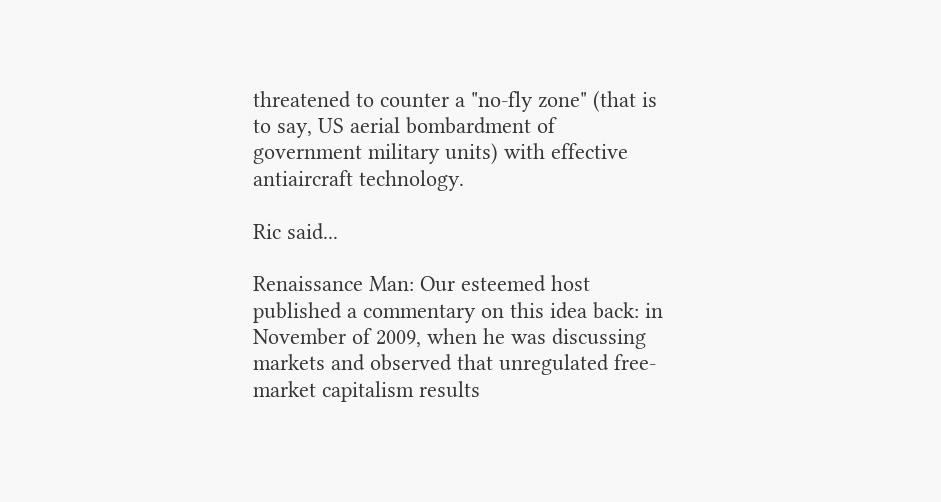threatened to counter a "no-fly zone" (that is to say, US aerial bombardment of government military units) with effective antiaircraft technology.

Ric said...

Renaissance Man: Our esteemed host published a commentary on this idea back: in November of 2009, when he was discussing markets and observed that unregulated free-market capitalism results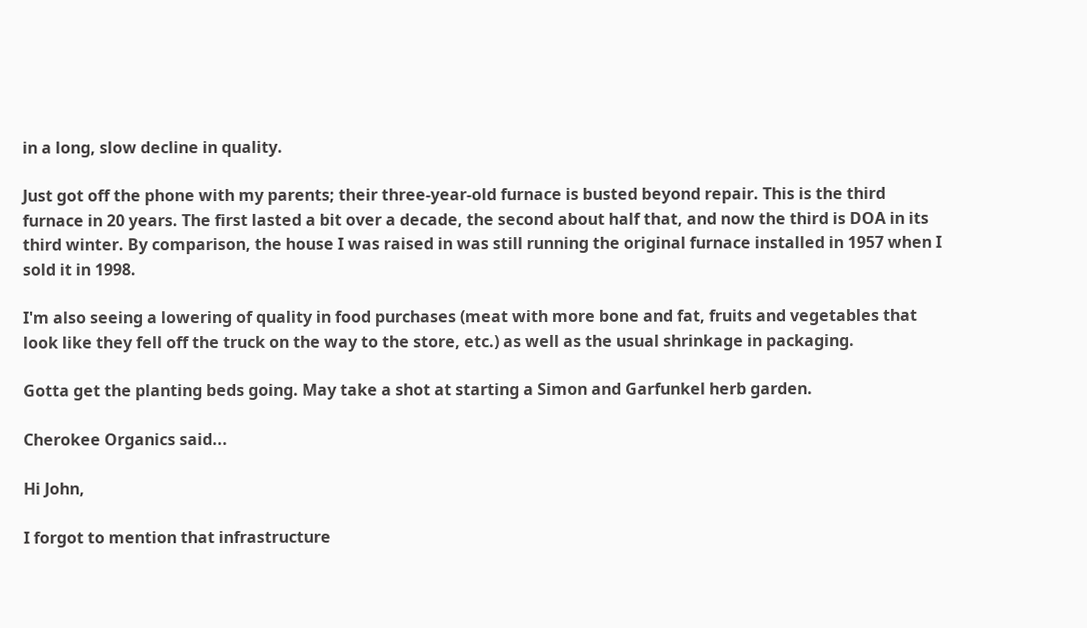in a long, slow decline in quality.

Just got off the phone with my parents; their three-year-old furnace is busted beyond repair. This is the third furnace in 20 years. The first lasted a bit over a decade, the second about half that, and now the third is DOA in its third winter. By comparison, the house I was raised in was still running the original furnace installed in 1957 when I sold it in 1998.

I'm also seeing a lowering of quality in food purchases (meat with more bone and fat, fruits and vegetables that look like they fell off the truck on the way to the store, etc.) as well as the usual shrinkage in packaging.

Gotta get the planting beds going. May take a shot at starting a Simon and Garfunkel herb garden.

Cherokee Organics said...

Hi John,

I forgot to mention that infrastructure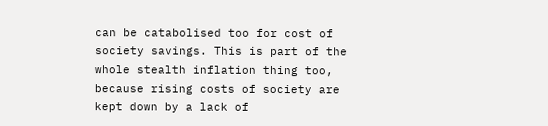can be catabolised too for cost of society savings. This is part of the whole stealth inflation thing too, because rising costs of society are kept down by a lack of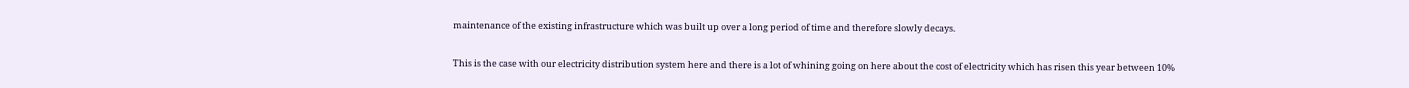maintenance of the existing infrastructure which was built up over a long period of time and therefore slowly decays.

This is the case with our electricity distribution system here and there is a lot of whining going on here about the cost of electricity which has risen this year between 10%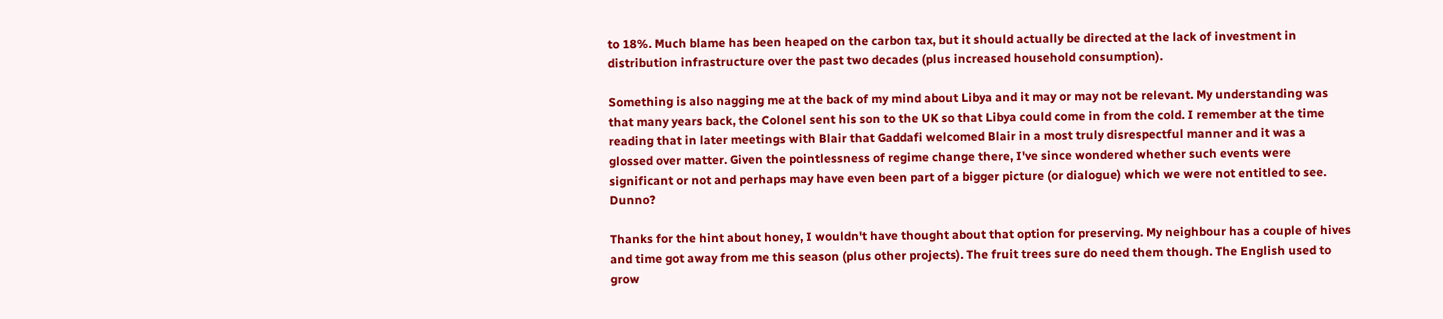to 18%. Much blame has been heaped on the carbon tax, but it should actually be directed at the lack of investment in distribution infrastructure over the past two decades (plus increased household consumption).

Something is also nagging me at the back of my mind about Libya and it may or may not be relevant. My understanding was that many years back, the Colonel sent his son to the UK so that Libya could come in from the cold. I remember at the time reading that in later meetings with Blair that Gaddafi welcomed Blair in a most truly disrespectful manner and it was a glossed over matter. Given the pointlessness of regime change there, I've since wondered whether such events were significant or not and perhaps may have even been part of a bigger picture (or dialogue) which we were not entitled to see. Dunno?

Thanks for the hint about honey, I wouldn't have thought about that option for preserving. My neighbour has a couple of hives and time got away from me this season (plus other projects). The fruit trees sure do need them though. The English used to grow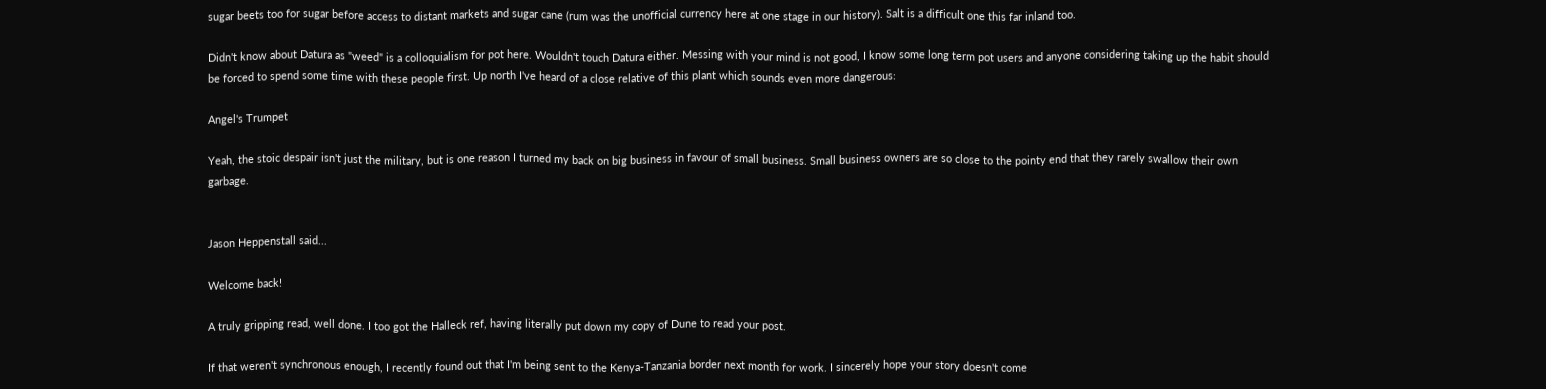sugar beets too for sugar before access to distant markets and sugar cane (rum was the unofficial currency here at one stage in our history). Salt is a difficult one this far inland too.

Didn't know about Datura as "weed" is a colloquialism for pot here. Wouldn't touch Datura either. Messing with your mind is not good, I know some long term pot users and anyone considering taking up the habit should be forced to spend some time with these people first. Up north I've heard of a close relative of this plant which sounds even more dangerous:

Angel's Trumpet

Yeah, the stoic despair isn't just the military, but is one reason I turned my back on big business in favour of small business. Small business owners are so close to the pointy end that they rarely swallow their own garbage.


Jason Heppenstall said...

Welcome back!

A truly gripping read, well done. I too got the Halleck ref, having literally put down my copy of Dune to read your post.

If that weren't synchronous enough, I recently found out that I'm being sent to the Kenya-Tanzania border next month for work. I sincerely hope your story doesn't come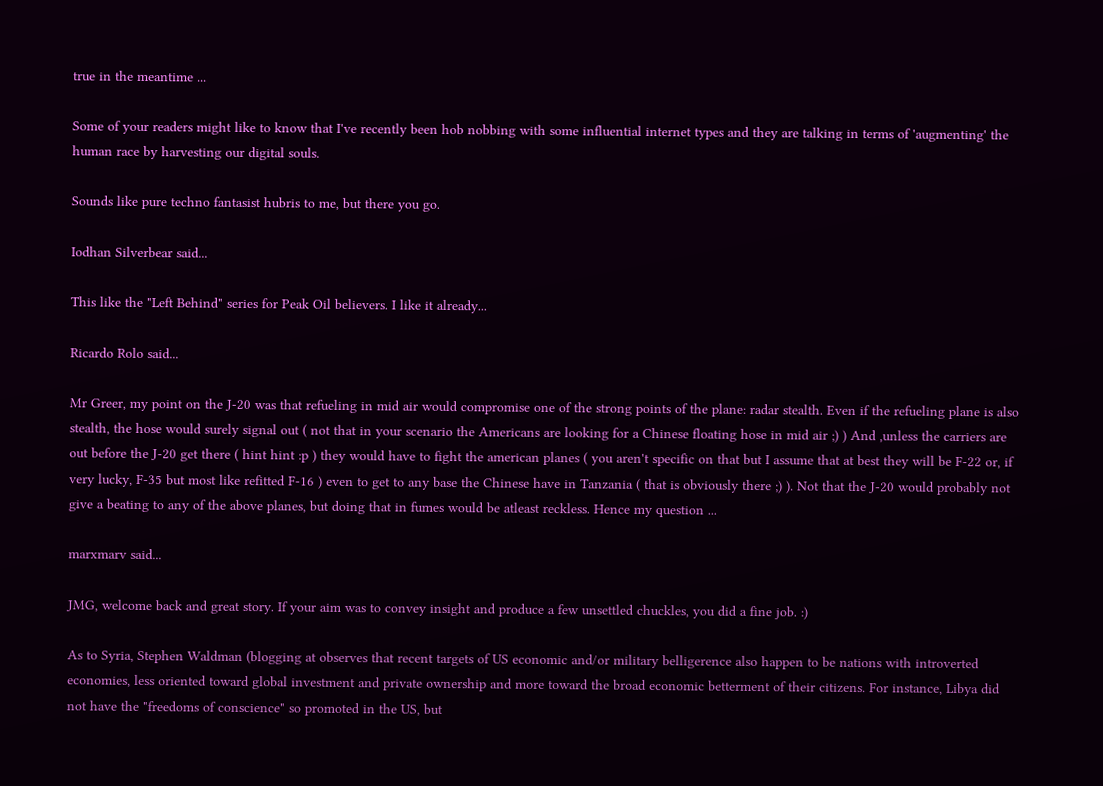true in the meantime ...

Some of your readers might like to know that I've recently been hob nobbing with some influential internet types and they are talking in terms of 'augmenting' the human race by harvesting our digital souls.

Sounds like pure techno fantasist hubris to me, but there you go.

Iodhan Silverbear said...

This like the "Left Behind" series for Peak Oil believers. I like it already...

Ricardo Rolo said...

Mr Greer, my point on the J-20 was that refueling in mid air would compromise one of the strong points of the plane: radar stealth. Even if the refueling plane is also stealth, the hose would surely signal out ( not that in your scenario the Americans are looking for a Chinese floating hose in mid air ;) ) And ,unless the carriers are out before the J-20 get there ( hint hint :p ) they would have to fight the american planes ( you aren't specific on that but I assume that at best they will be F-22 or, if very lucky, F-35 but most like refitted F-16 ) even to get to any base the Chinese have in Tanzania ( that is obviously there ;) ). Not that the J-20 would probably not give a beating to any of the above planes, but doing that in fumes would be atleast reckless. Hence my question ...

marxmarv said...

JMG, welcome back and great story. If your aim was to convey insight and produce a few unsettled chuckles, you did a fine job. :)

As to Syria, Stephen Waldman (blogging at observes that recent targets of US economic and/or military belligerence also happen to be nations with introverted economies, less oriented toward global investment and private ownership and more toward the broad economic betterment of their citizens. For instance, Libya did not have the "freedoms of conscience" so promoted in the US, but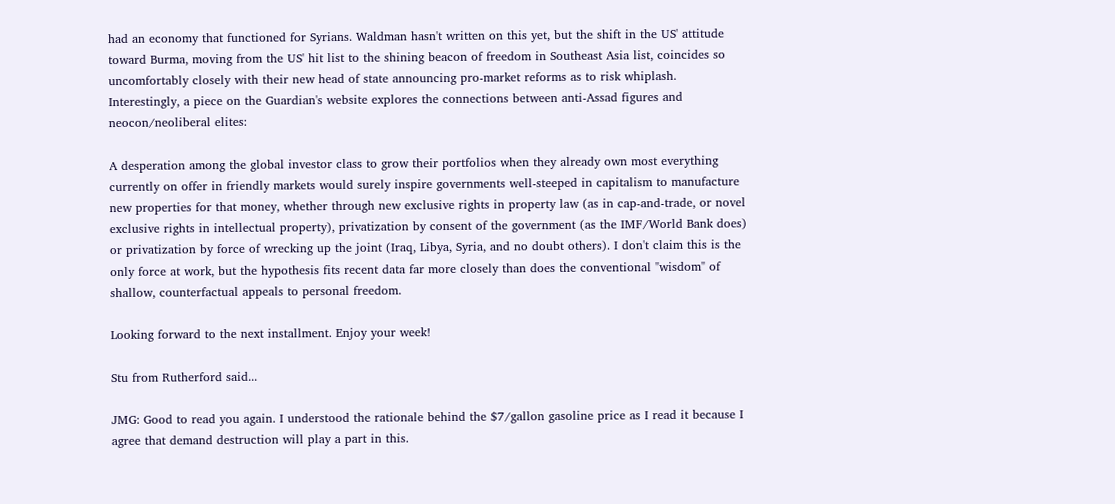had an economy that functioned for Syrians. Waldman hasn't written on this yet, but the shift in the US' attitude toward Burma, moving from the US' hit list to the shining beacon of freedom in Southeast Asia list, coincides so uncomfortably closely with their new head of state announcing pro-market reforms as to risk whiplash. Interestingly, a piece on the Guardian's website explores the connections between anti-Assad figures and neocon/neoliberal elites:

A desperation among the global investor class to grow their portfolios when they already own most everything currently on offer in friendly markets would surely inspire governments well-steeped in capitalism to manufacture new properties for that money, whether through new exclusive rights in property law (as in cap-and-trade, or novel exclusive rights in intellectual property), privatization by consent of the government (as the IMF/World Bank does) or privatization by force of wrecking up the joint (Iraq, Libya, Syria, and no doubt others). I don't claim this is the only force at work, but the hypothesis fits recent data far more closely than does the conventional "wisdom" of shallow, counterfactual appeals to personal freedom.

Looking forward to the next installment. Enjoy your week!

Stu from Rutherford said...

JMG: Good to read you again. I understood the rationale behind the $7/gallon gasoline price as I read it because I agree that demand destruction will play a part in this.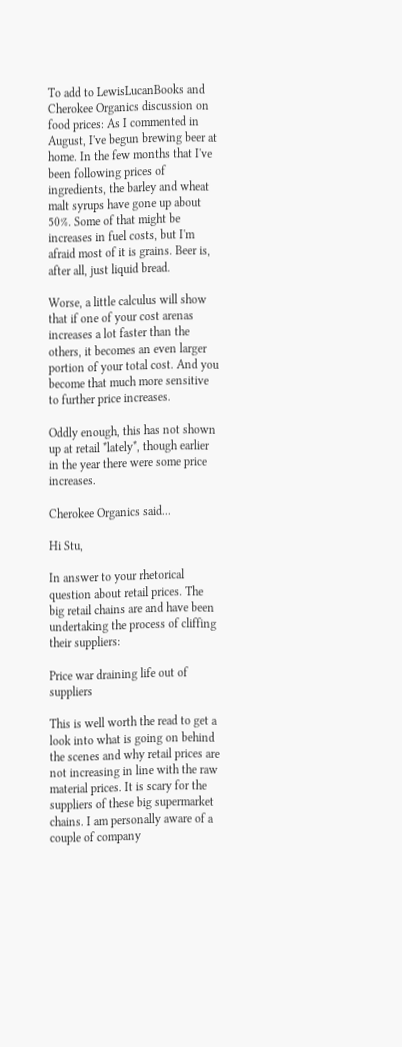To add to LewisLucanBooks and Cherokee Organics discussion on food prices: As I commented in August, I've begun brewing beer at home. In the few months that I've been following prices of ingredients, the barley and wheat malt syrups have gone up about 50%. Some of that might be increases in fuel costs, but I'm afraid most of it is grains. Beer is, after all, just liquid bread.

Worse, a little calculus will show that if one of your cost arenas increases a lot faster than the others, it becomes an even larger portion of your total cost. And you become that much more sensitive to further price increases.

Oddly enough, this has not shown up at retail *lately*, though earlier in the year there were some price increases.

Cherokee Organics said...

Hi Stu,

In answer to your rhetorical question about retail prices. The big retail chains are and have been undertaking the process of cliffing their suppliers:

Price war draining life out of suppliers

This is well worth the read to get a look into what is going on behind the scenes and why retail prices are not increasing in line with the raw material prices. It is scary for the suppliers of these big supermarket chains. I am personally aware of a couple of company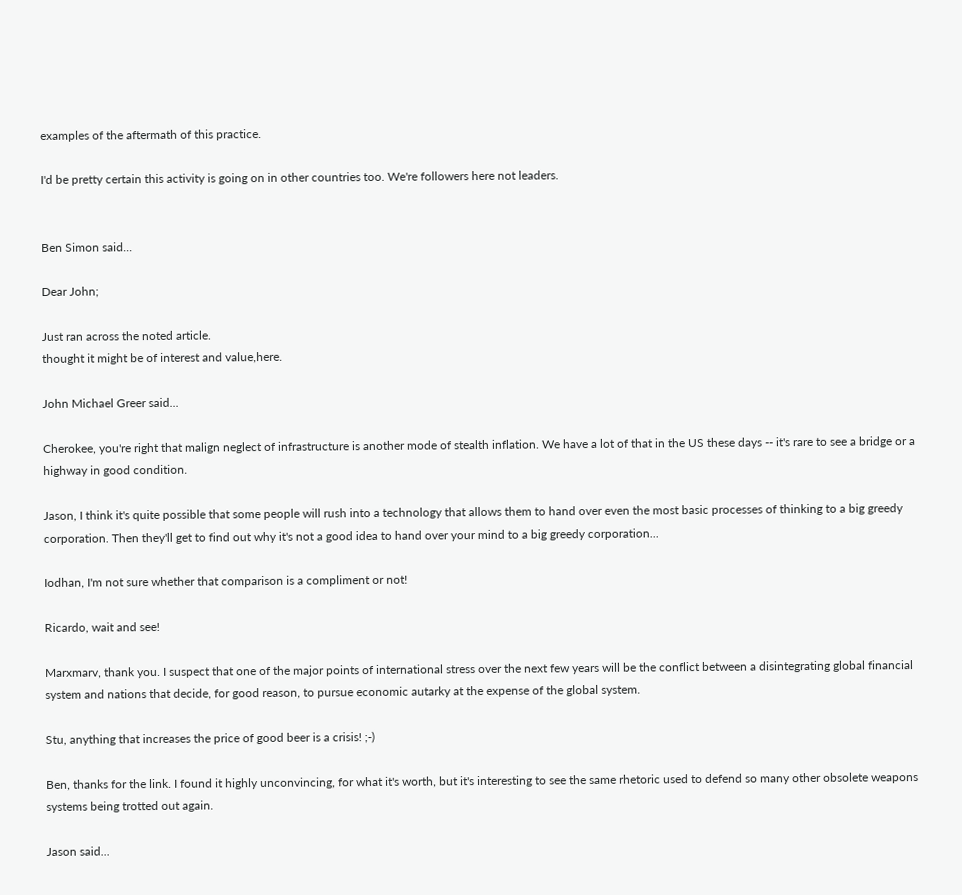examples of the aftermath of this practice.

I'd be pretty certain this activity is going on in other countries too. We're followers here not leaders.


Ben Simon said...

Dear John;

Just ran across the noted article.
thought it might be of interest and value,here.

John Michael Greer said...

Cherokee, you're right that malign neglect of infrastructure is another mode of stealth inflation. We have a lot of that in the US these days -- it's rare to see a bridge or a highway in good condition.

Jason, I think it's quite possible that some people will rush into a technology that allows them to hand over even the most basic processes of thinking to a big greedy corporation. Then they'll get to find out why it's not a good idea to hand over your mind to a big greedy corporation...

Iodhan, I'm not sure whether that comparison is a compliment or not!

Ricardo, wait and see!

Marxmarv, thank you. I suspect that one of the major points of international stress over the next few years will be the conflict between a disintegrating global financial system and nations that decide, for good reason, to pursue economic autarky at the expense of the global system.

Stu, anything that increases the price of good beer is a crisis! ;-)

Ben, thanks for the link. I found it highly unconvincing, for what it's worth, but it's interesting to see the same rhetoric used to defend so many other obsolete weapons systems being trotted out again.

Jason said...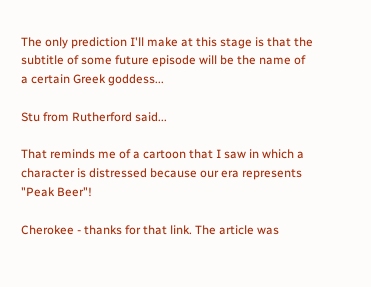The only prediction I'll make at this stage is that the subtitle of some future episode will be the name of a certain Greek goddess...

Stu from Rutherford said...

That reminds me of a cartoon that I saw in which a character is distressed because our era represents "Peak Beer"!

Cherokee - thanks for that link. The article was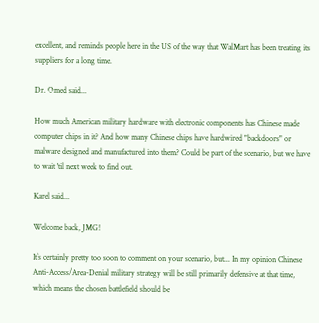excellent, and reminds people here in the US of the way that WalMart has been treating its suppliers for a long time.

Dr. Omed said...

How much American military hardware with electronic components has Chinese made computer chips in it? And how many Chinese chips have hardwired "backdoors" or malware designed and manufactured into them? Could be part of the scenario, but we have to wait 'til next week to find out.

Karel said...

Welcome back, JMG!

It`s certainly pretty too soon to comment on your scenario, but... In my opinion Chinese Anti-Access/Area-Denial military strategy will be still primarily defensive at that time, which means the chosen battlefield should be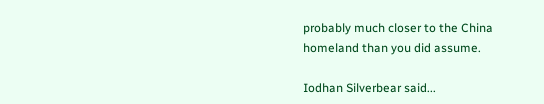probably much closer to the China homeland than you did assume.

Iodhan Silverbear said...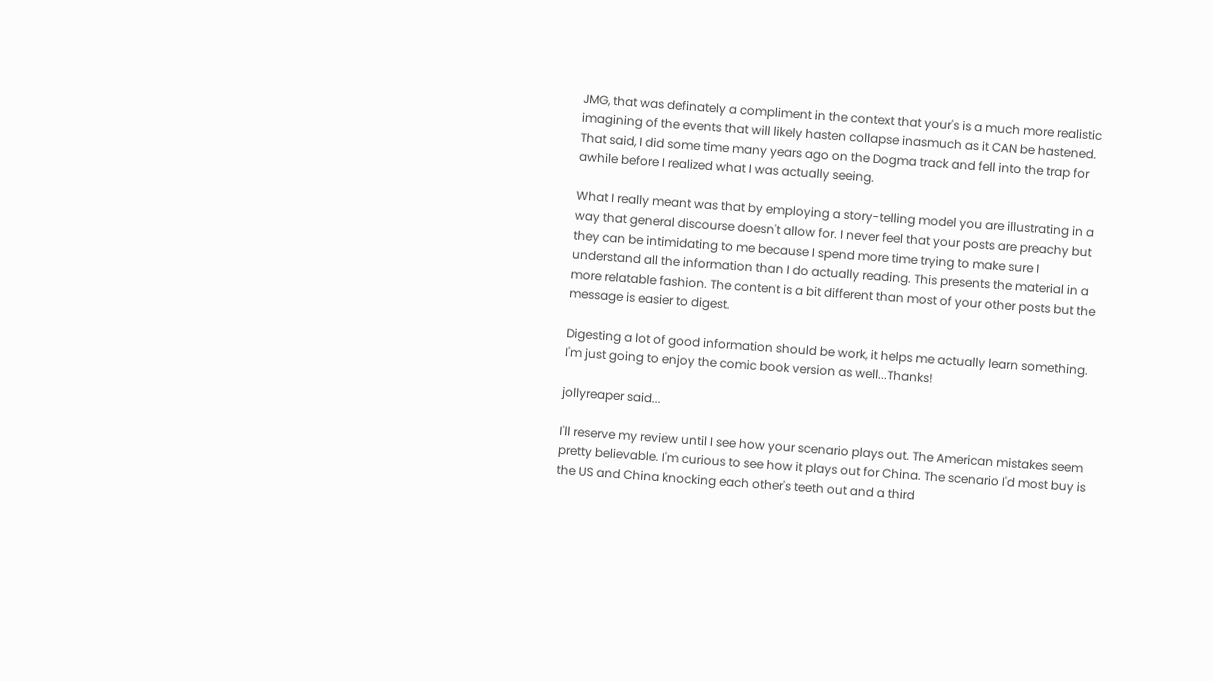JMG, that was definately a compliment in the context that your's is a much more realistic imagining of the events that will likely hasten collapse inasmuch as it CAN be hastened. That said, I did some time many years ago on the Dogma track and fell into the trap for awhile before I realized what I was actually seeing.

What I really meant was that by employing a story-telling model you are illustrating in a way that general discourse doesn't allow for. I never feel that your posts are preachy but they can be intimidating to me because I spend more time trying to make sure I understand all the information than I do actually reading. This presents the material in a more relatable fashion. The content is a bit different than most of your other posts but the message is easier to digest.

Digesting a lot of good information should be work, it helps me actually learn something. I'm just going to enjoy the comic book version as well...Thanks!

jollyreaper said...

I'll reserve my review until I see how your scenario plays out. The American mistakes seem pretty believable. I'm curious to see how it plays out for China. The scenario I'd most buy is the US and China knocking each other's teeth out and a third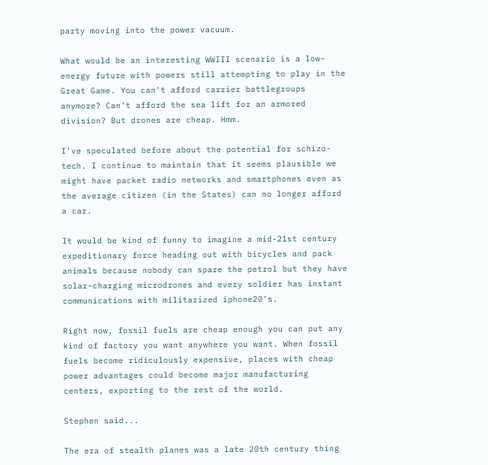party moving into the power vacuum.

What would be an interesting WWIII scenario is a low-energy future with powers still attempting to play in the Great Game. You can't afford carrier battlegroups anymore? Can't afford the sea lift for an armored division? But drones are cheap. Hmm.

I've speculated before about the potential for schizo-tech. I continue to maintain that it seems plausible we might have packet radio networks and smartphones even as the average citizen (in the States) can no longer afford a car.

It would be kind of funny to imagine a mid-21st century expeditionary force heading out with bicycles and pack animals because nobody can spare the petrol but they have solar-charging microdrones and every soldier has instant communications with militarized iphone20's.

Right now, fossil fuels are cheap enough you can put any kind of factory you want anywhere you want. When fossil fuels become ridiculously expensive, places with cheap power advantages could become major manufacturing centers, exporting to the rest of the world.

Stephen said...

The era of stealth planes was a late 20th century thing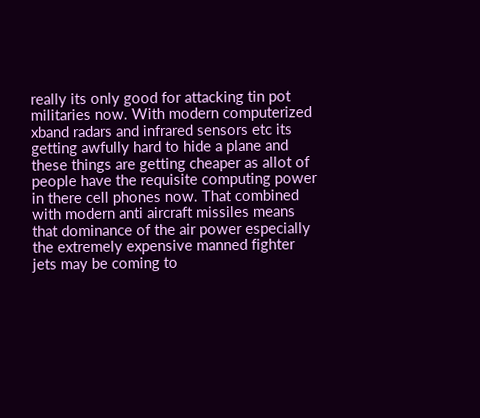really its only good for attacking tin pot militaries now. With modern computerized xband radars and infrared sensors etc its getting awfully hard to hide a plane and these things are getting cheaper as allot of people have the requisite computing power in there cell phones now. That combined with modern anti aircraft missiles means that dominance of the air power especially the extremely expensive manned fighter jets may be coming to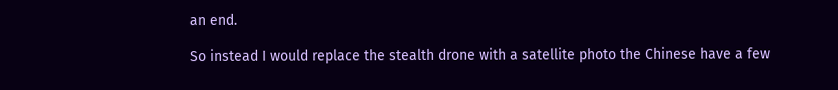an end.

So instead I would replace the stealth drone with a satellite photo the Chinese have a few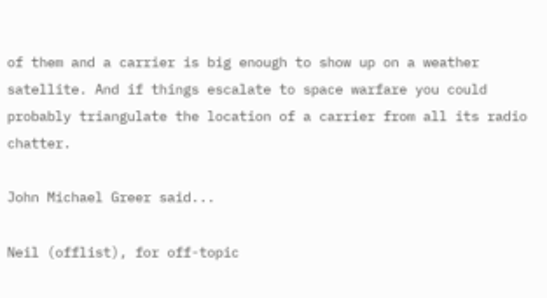of them and a carrier is big enough to show up on a weather satellite. And if things escalate to space warfare you could probably triangulate the location of a carrier from all its radio chatter.

John Michael Greer said...

Neil (offlist), for off-topic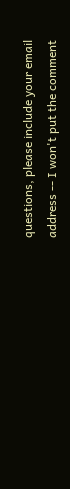questions, please include your email address -- I won't put the comment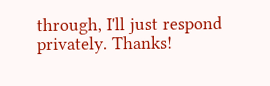through, I'll just respond privately. Thanks!